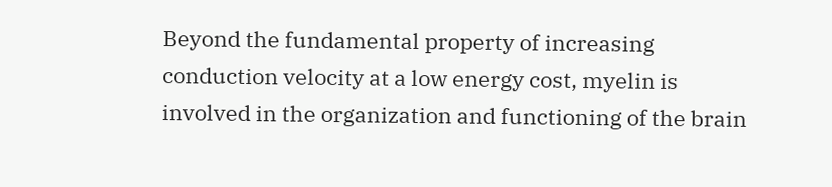Beyond the fundamental property of increasing conduction velocity at a low energy cost, myelin is involved in the organization and functioning of the brain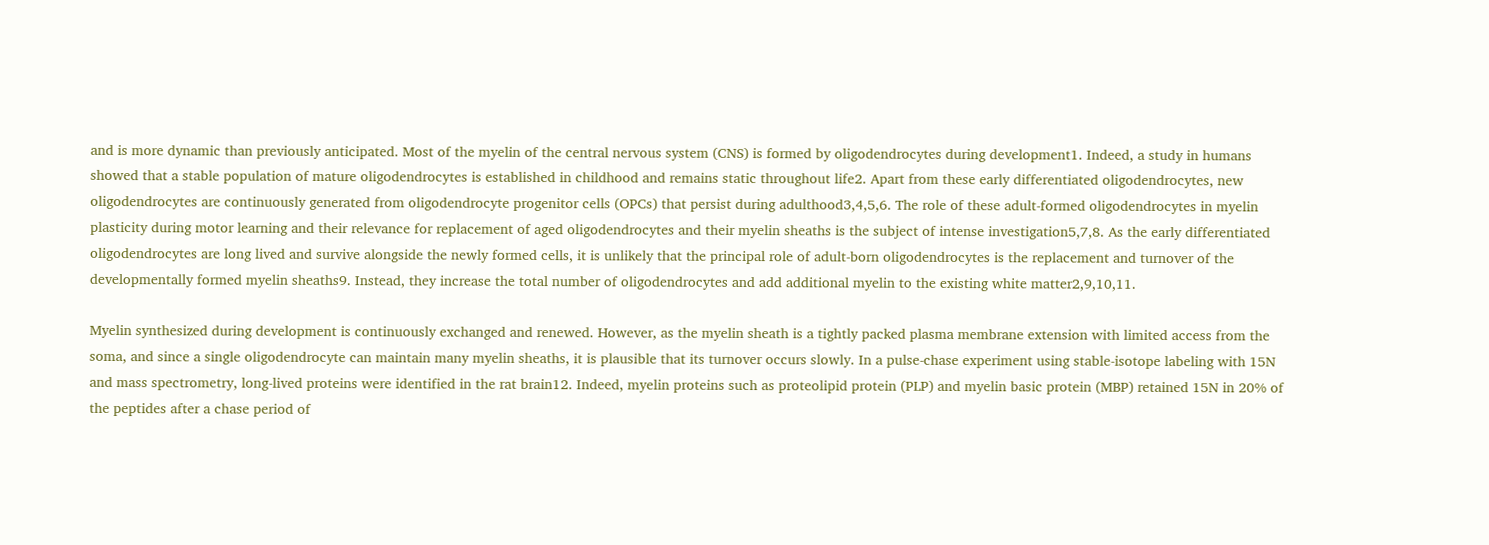and is more dynamic than previously anticipated. Most of the myelin of the central nervous system (CNS) is formed by oligodendrocytes during development1. Indeed, a study in humans showed that a stable population of mature oligodendrocytes is established in childhood and remains static throughout life2. Apart from these early differentiated oligodendrocytes, new oligodendrocytes are continuously generated from oligodendrocyte progenitor cells (OPCs) that persist during adulthood3,4,5,6. The role of these adult-formed oligodendrocytes in myelin plasticity during motor learning and their relevance for replacement of aged oligodendrocytes and their myelin sheaths is the subject of intense investigation5,7,8. As the early differentiated oligodendrocytes are long lived and survive alongside the newly formed cells, it is unlikely that the principal role of adult-born oligodendrocytes is the replacement and turnover of the developmentally formed myelin sheaths9. Instead, they increase the total number of oligodendrocytes and add additional myelin to the existing white matter2,9,10,11.

Myelin synthesized during development is continuously exchanged and renewed. However, as the myelin sheath is a tightly packed plasma membrane extension with limited access from the soma, and since a single oligodendrocyte can maintain many myelin sheaths, it is plausible that its turnover occurs slowly. In a pulse-chase experiment using stable-isotope labeling with 15N and mass spectrometry, long-lived proteins were identified in the rat brain12. Indeed, myelin proteins such as proteolipid protein (PLP) and myelin basic protein (MBP) retained 15N in 20% of the peptides after a chase period of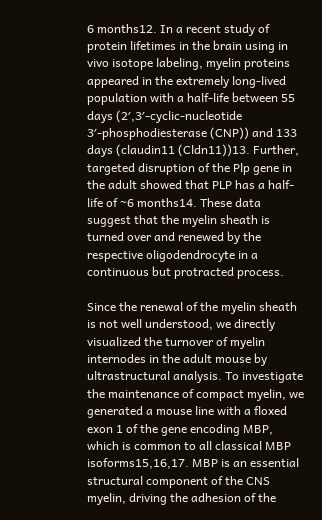6 months12. In a recent study of protein lifetimes in the brain using in vivo isotope labeling, myelin proteins appeared in the extremely long-lived population with a half-life between 55 days (2′,3′-cyclic-nucleotide 3′-phosphodiesterase (CNP)) and 133 days (claudin11 (Cldn11))13. Further, targeted disruption of the Plp gene in the adult showed that PLP has a half-life of ~6 months14. These data suggest that the myelin sheath is turned over and renewed by the respective oligodendrocyte in a continuous but protracted process.

Since the renewal of the myelin sheath is not well understood, we directly visualized the turnover of myelin internodes in the adult mouse by ultrastructural analysis. To investigate the maintenance of compact myelin, we generated a mouse line with a floxed exon 1 of the gene encoding MBP, which is common to all classical MBP isoforms15,16,17. MBP is an essential structural component of the CNS myelin, driving the adhesion of the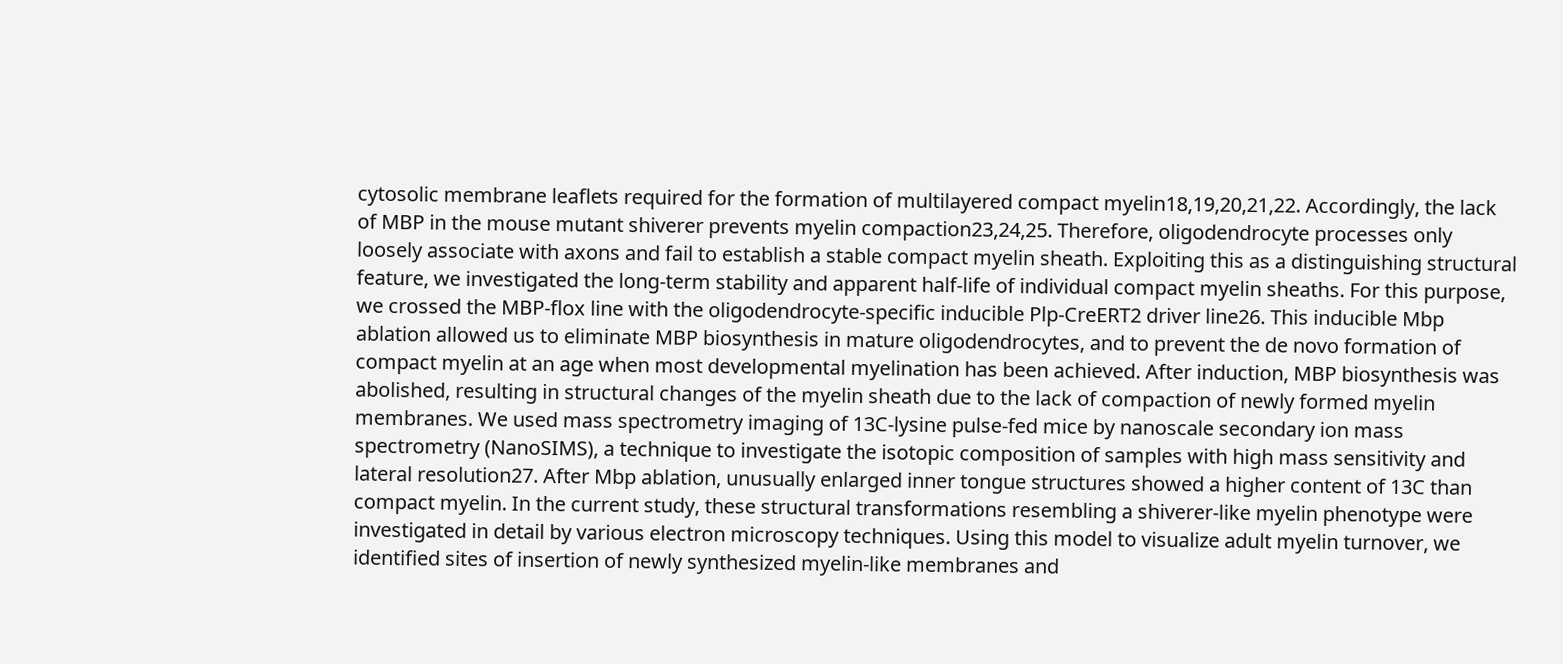cytosolic membrane leaflets required for the formation of multilayered compact myelin18,19,20,21,22. Accordingly, the lack of MBP in the mouse mutant shiverer prevents myelin compaction23,24,25. Therefore, oligodendrocyte processes only loosely associate with axons and fail to establish a stable compact myelin sheath. Exploiting this as a distinguishing structural feature, we investigated the long-term stability and apparent half-life of individual compact myelin sheaths. For this purpose, we crossed the MBP-flox line with the oligodendrocyte-specific inducible Plp-CreERT2 driver line26. This inducible Mbp ablation allowed us to eliminate MBP biosynthesis in mature oligodendrocytes, and to prevent the de novo formation of compact myelin at an age when most developmental myelination has been achieved. After induction, MBP biosynthesis was abolished, resulting in structural changes of the myelin sheath due to the lack of compaction of newly formed myelin membranes. We used mass spectrometry imaging of 13C-lysine pulse-fed mice by nanoscale secondary ion mass spectrometry (NanoSIMS), a technique to investigate the isotopic composition of samples with high mass sensitivity and lateral resolution27. After Mbp ablation, unusually enlarged inner tongue structures showed a higher content of 13C than compact myelin. In the current study, these structural transformations resembling a shiverer-like myelin phenotype were investigated in detail by various electron microscopy techniques. Using this model to visualize adult myelin turnover, we identified sites of insertion of newly synthesized myelin-like membranes and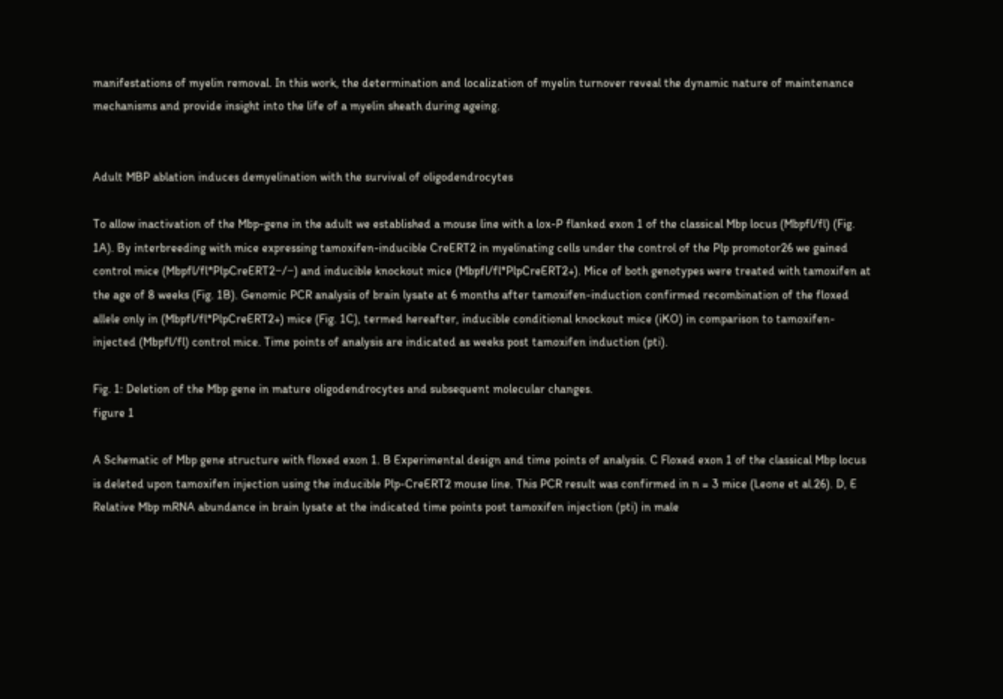manifestations of myelin removal. In this work, the determination and localization of myelin turnover reveal the dynamic nature of maintenance mechanisms and provide insight into the life of a myelin sheath during ageing.


Adult MBP ablation induces demyelination with the survival of oligodendrocytes

To allow inactivation of the Mbp-gene in the adult we established a mouse line with a lox-P flanked exon 1 of the classical Mbp locus (Mbpfl/fl) (Fig. 1A). By interbreeding with mice expressing tamoxifen-inducible CreERT2 in myelinating cells under the control of the Plp promotor26 we gained control mice (Mbpfl/fl*PlpCreERT2−/−) and inducible knockout mice (Mbpfl/fl*PlpCreERT2+). Mice of both genotypes were treated with tamoxifen at the age of 8 weeks (Fig. 1B). Genomic PCR analysis of brain lysate at 6 months after tamoxifen-induction confirmed recombination of the floxed allele only in (Mbpfl/fl*PlpCreERT2+) mice (Fig. 1C), termed hereafter, inducible conditional knockout mice (iKO) in comparison to tamoxifen-injected (Mbpfl/fl) control mice. Time points of analysis are indicated as weeks post tamoxifen induction (pti).

Fig. 1: Deletion of the Mbp gene in mature oligodendrocytes and subsequent molecular changes.
figure 1

A Schematic of Mbp gene structure with floxed exon 1. B Experimental design and time points of analysis. C Floxed exon 1 of the classical Mbp locus is deleted upon tamoxifen injection using the inducible Plp-CreERT2 mouse line. This PCR result was confirmed in n = 3 mice (Leone et al.26). D, E Relative Mbp mRNA abundance in brain lysate at the indicated time points post tamoxifen injection (pti) in male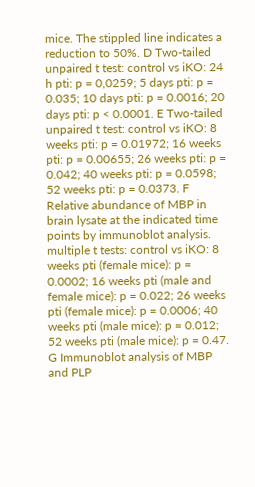mice. The stippled line indicates a reduction to 50%. D Two-tailed unpaired t test: control vs iKO: 24 h pti: p = 0,0259; 5 days pti: p = 0.035; 10 days pti: p = 0.0016; 20 days pti: p < 0.0001. E Two-tailed unpaired t test: control vs iKO: 8 weeks pti: p = 0.01972; 16 weeks pti: p = 0.00655; 26 weeks pti: p = 0.042; 40 weeks pti: p = 0.0598; 52 weeks pti: p = 0.0373. F Relative abundance of MBP in brain lysate at the indicated time points by immunoblot analysis. multiple t tests: control vs iKO: 8 weeks pti (female mice): p = 0.0002; 16 weeks pti (male and female mice): p = 0.022; 26 weeks pti (female mice): p = 0.0006; 40 weeks pti (male mice): p = 0.012; 52 weeks pti (male mice): p = 0.47. G Immunoblot analysis of MBP and PLP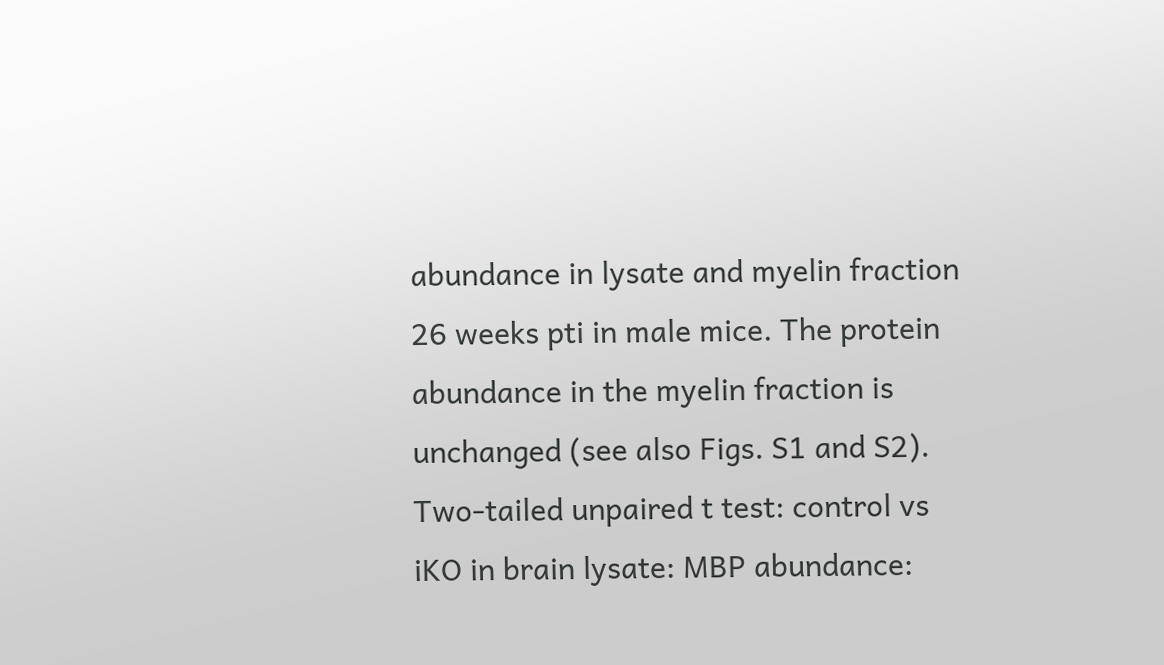abundance in lysate and myelin fraction 26 weeks pti in male mice. The protein abundance in the myelin fraction is unchanged (see also Figs. S1 and S2). Two-tailed unpaired t test: control vs iKO in brain lysate: MBP abundance: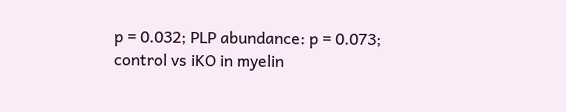p = 0.032; PLP abundance: p = 0.073; control vs iKO in myelin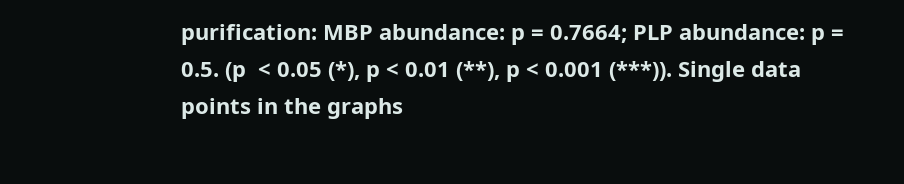purification: MBP abundance: p = 0.7664; PLP abundance: p = 0.5. (p  < 0.05 (*), p < 0.01 (**), p < 0.001 (***)). Single data points in the graphs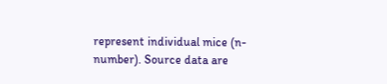represent individual mice (n-number). Source data are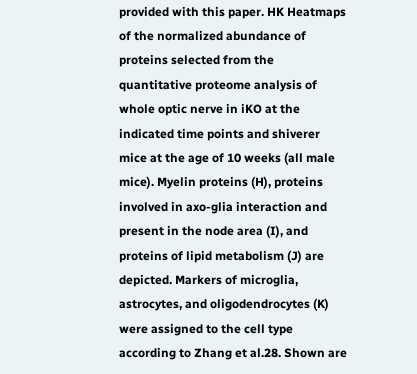provided with this paper. HK Heatmaps of the normalized abundance of proteins selected from the quantitative proteome analysis of whole optic nerve in iKO at the indicated time points and shiverer mice at the age of 10 weeks (all male mice). Myelin proteins (H), proteins involved in axo-glia interaction and present in the node area (I), and proteins of lipid metabolism (J) are depicted. Markers of microglia, astrocytes, and oligodendrocytes (K) were assigned to the cell type according to Zhang et al.28. Shown are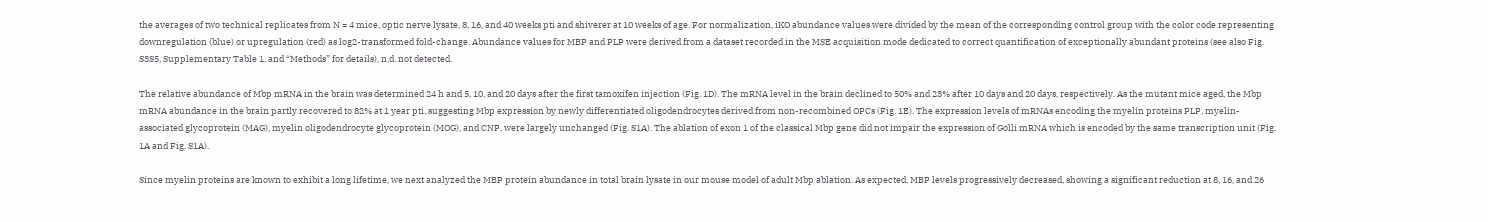the averages of two technical replicates from N = 4 mice, optic nerve lysate, 8, 16, and 40 weeks pti and shiverer at 10 weeks of age. For normalization, iKO abundance values were divided by the mean of the corresponding control group with the color code representing downregulation (blue) or upregulation (red) as log2-transformed fold-change. Abundance values for MBP and PLP were derived from a dataset recorded in the MSE acquisition mode dedicated to correct quantification of exceptionally abundant proteins (see also Fig. S3S5, Supplementary Table 1, and “Methods” for details), n.d. not detected.

The relative abundance of Mbp mRNA in the brain was determined 24 h and 5, 10, and 20 days after the first tamoxifen injection (Fig. 1D). The mRNA level in the brain declined to 50% and 23% after 10 days and 20 days, respectively. As the mutant mice aged, the Mbp mRNA abundance in the brain partly recovered to 82% at 1 year pti, suggesting Mbp expression by newly differentiated oligodendrocytes derived from non-recombined OPCs (Fig. 1E). The expression levels of mRNAs encoding the myelin proteins PLP, myelin-associated glycoprotein (MAG), myelin oligodendrocyte glycoprotein (MOG), and CNP, were largely unchanged (Fig. S1A). The ablation of exon 1 of the classical Mbp gene did not impair the expression of Golli mRNA which is encoded by the same transcription unit (Fig. 1A and Fig. S1A).

Since myelin proteins are known to exhibit a long lifetime, we next analyzed the MBP protein abundance in total brain lysate in our mouse model of adult Mbp ablation. As expected, MBP levels progressively decreased, showing a significant reduction at 8, 16, and 26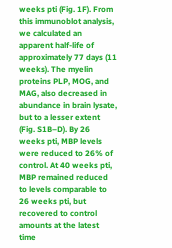weeks pti (Fig. 1F). From this immunoblot analysis, we calculated an apparent half-life of approximately 77 days (11 weeks). The myelin proteins PLP, MOG, and MAG, also decreased in abundance in brain lysate, but to a lesser extent (Fig. S1B–D). By 26 weeks pti, MBP levels were reduced to 26% of control. At 40 weeks pti, MBP remained reduced to levels comparable to 26 weeks pti, but recovered to control amounts at the latest time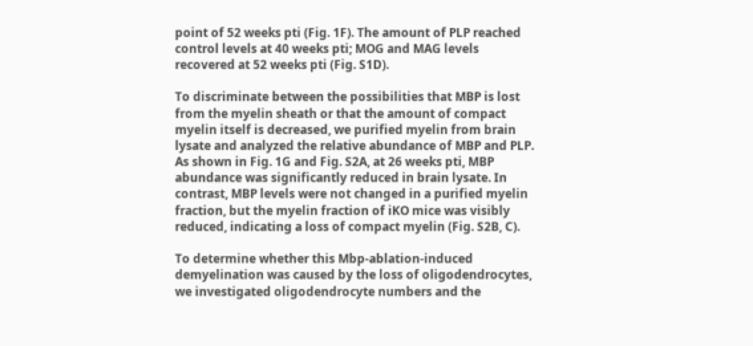point of 52 weeks pti (Fig. 1F). The amount of PLP reached control levels at 40 weeks pti; MOG and MAG levels recovered at 52 weeks pti (Fig. S1D).

To discriminate between the possibilities that MBP is lost from the myelin sheath or that the amount of compact myelin itself is decreased, we purified myelin from brain lysate and analyzed the relative abundance of MBP and PLP. As shown in Fig. 1G and Fig. S2A, at 26 weeks pti, MBP abundance was significantly reduced in brain lysate. In contrast, MBP levels were not changed in a purified myelin fraction, but the myelin fraction of iKO mice was visibly reduced, indicating a loss of compact myelin (Fig. S2B, C).

To determine whether this Mbp-ablation-induced demyelination was caused by the loss of oligodendrocytes, we investigated oligodendrocyte numbers and the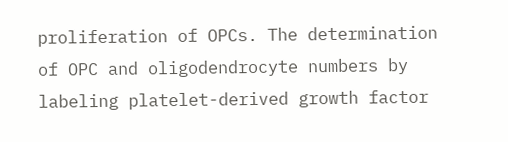proliferation of OPCs. The determination of OPC and oligodendrocyte numbers by labeling platelet-derived growth factor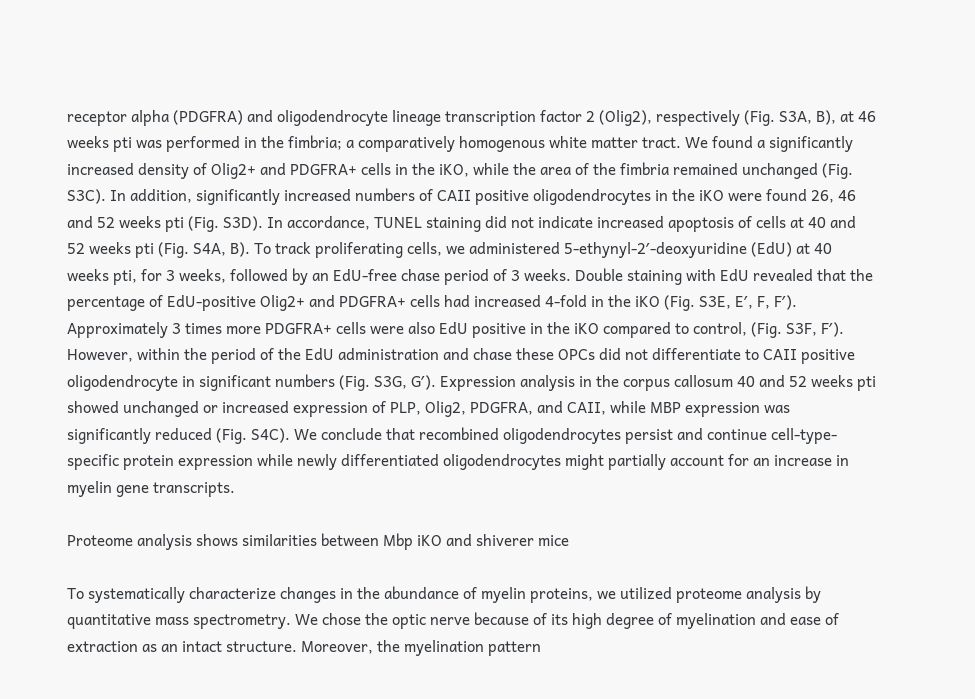receptor alpha (PDGFRA) and oligodendrocyte lineage transcription factor 2 (Olig2), respectively (Fig. S3A, B), at 46 weeks pti was performed in the fimbria; a comparatively homogenous white matter tract. We found a significantly increased density of Olig2+ and PDGFRA+ cells in the iKO, while the area of the fimbria remained unchanged (Fig. S3C). In addition, significantly increased numbers of CAII positive oligodendrocytes in the iKO were found 26, 46 and 52 weeks pti (Fig. S3D). In accordance, TUNEL staining did not indicate increased apoptosis of cells at 40 and 52 weeks pti (Fig. S4A, B). To track proliferating cells, we administered 5-ethynyl-2′-deoxyuridine (EdU) at 40 weeks pti, for 3 weeks, followed by an EdU-free chase period of 3 weeks. Double staining with EdU revealed that the percentage of EdU-positive Olig2+ and PDGFRA+ cells had increased 4-fold in the iKO (Fig. S3E, E′, F, F′). Approximately 3 times more PDGFRA+ cells were also EdU positive in the iKO compared to control, (Fig. S3F, F′). However, within the period of the EdU administration and chase these OPCs did not differentiate to CAII positive oligodendrocyte in significant numbers (Fig. S3G, G′). Expression analysis in the corpus callosum 40 and 52 weeks pti showed unchanged or increased expression of PLP, Olig2, PDGFRA, and CAII, while MBP expression was significantly reduced (Fig. S4C). We conclude that recombined oligodendrocytes persist and continue cell-type-specific protein expression while newly differentiated oligodendrocytes might partially account for an increase in myelin gene transcripts.

Proteome analysis shows similarities between Mbp iKO and shiverer mice

To systematically characterize changes in the abundance of myelin proteins, we utilized proteome analysis by quantitative mass spectrometry. We chose the optic nerve because of its high degree of myelination and ease of extraction as an intact structure. Moreover, the myelination pattern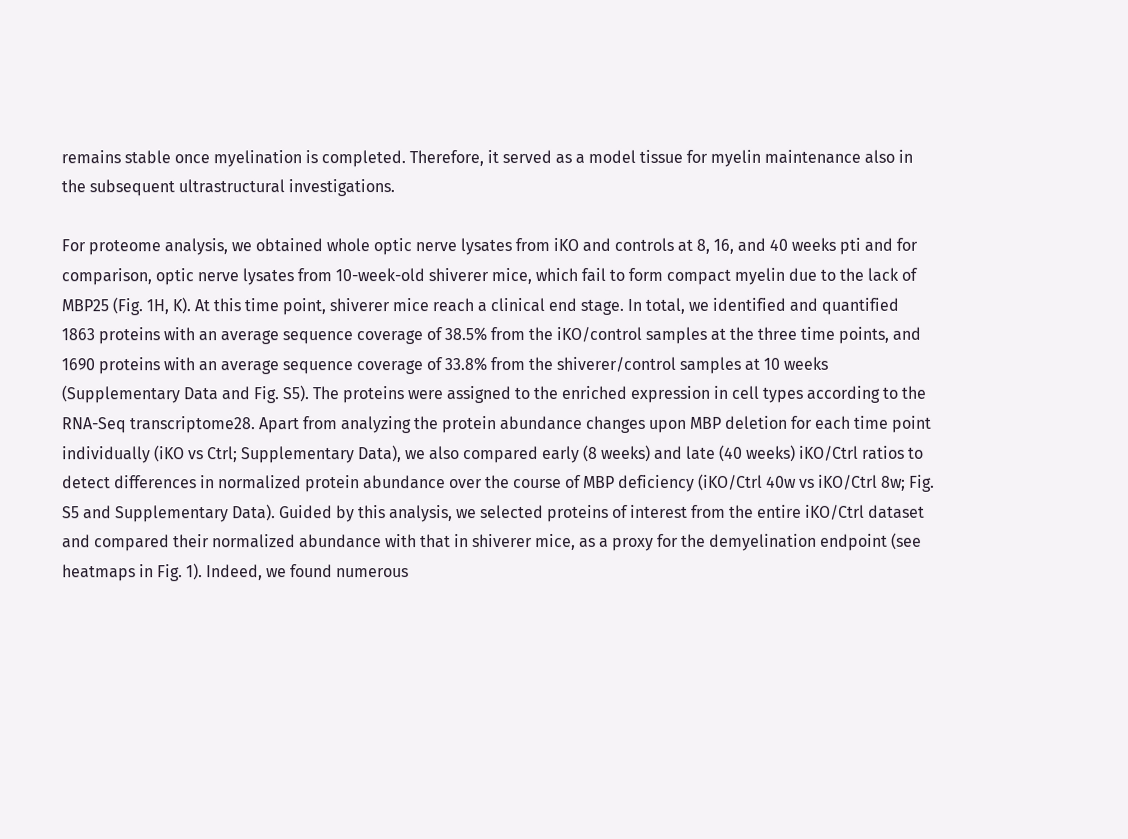remains stable once myelination is completed. Therefore, it served as a model tissue for myelin maintenance also in the subsequent ultrastructural investigations.

For proteome analysis, we obtained whole optic nerve lysates from iKO and controls at 8, 16, and 40 weeks pti and for comparison, optic nerve lysates from 10-week-old shiverer mice, which fail to form compact myelin due to the lack of MBP25 (Fig. 1H, K). At this time point, shiverer mice reach a clinical end stage. In total, we identified and quantified 1863 proteins with an average sequence coverage of 38.5% from the iKO/control samples at the three time points, and 1690 proteins with an average sequence coverage of 33.8% from the shiverer/control samples at 10 weeks (Supplementary Data and Fig. S5). The proteins were assigned to the enriched expression in cell types according to the RNA-Seq transcriptome28. Apart from analyzing the protein abundance changes upon MBP deletion for each time point individually (iKO vs Ctrl; Supplementary Data), we also compared early (8 weeks) and late (40 weeks) iKO/Ctrl ratios to detect differences in normalized protein abundance over the course of MBP deficiency (iKO/Ctrl 40w vs iKO/Ctrl 8w; Fig. S5 and Supplementary Data). Guided by this analysis, we selected proteins of interest from the entire iKO/Ctrl dataset and compared their normalized abundance with that in shiverer mice, as a proxy for the demyelination endpoint (see heatmaps in Fig. 1). Indeed, we found numerous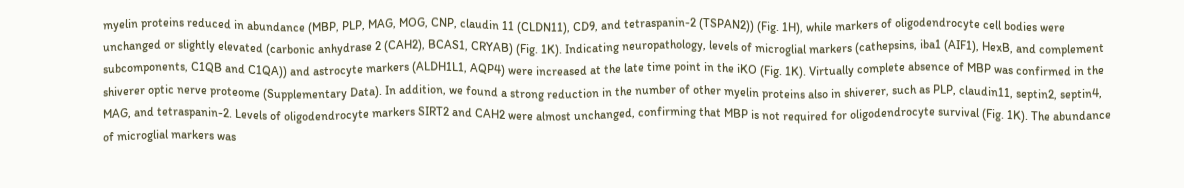myelin proteins reduced in abundance (MBP, PLP, MAG, MOG, CNP, claudin 11 (CLDN11), CD9, and tetraspanin-2 (TSPAN2)) (Fig. 1H), while markers of oligodendrocyte cell bodies were unchanged or slightly elevated (carbonic anhydrase 2 (CAH2), BCAS1, CRYAB) (Fig. 1K). Indicating neuropathology, levels of microglial markers (cathepsins, iba1 (AIF1), HexB, and complement subcomponents, C1QB and C1QA)) and astrocyte markers (ALDH1L1, AQP4) were increased at the late time point in the iKO (Fig. 1K). Virtually complete absence of MBP was confirmed in the shiverer optic nerve proteome (Supplementary Data). In addition, we found a strong reduction in the number of other myelin proteins also in shiverer, such as PLP, claudin11, septin2, septin4, MAG, and tetraspanin-2. Levels of oligodendrocyte markers SIRT2 and CAH2 were almost unchanged, confirming that MBP is not required for oligodendrocyte survival (Fig. 1K). The abundance of microglial markers was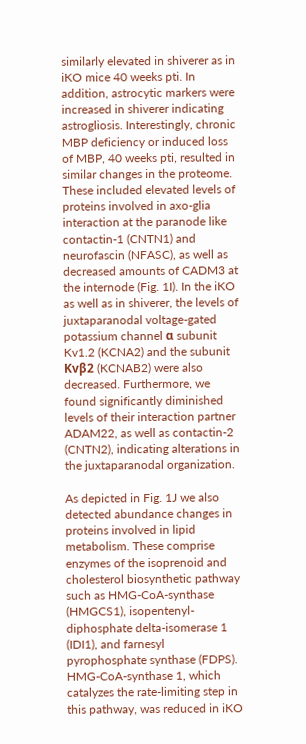similarly elevated in shiverer as in iKO mice 40 weeks pti. In addition, astrocytic markers were increased in shiverer indicating astrogliosis. Interestingly, chronic MBP deficiency or induced loss of MBP, 40 weeks pti, resulted in similar changes in the proteome. These included elevated levels of proteins involved in axo-glia interaction at the paranode like contactin-1 (CNTN1) and neurofascin (NFASC), as well as decreased amounts of CADM3 at the internode (Fig. 1I). In the iKO as well as in shiverer, the levels of juxtaparanodal voltage-gated potassium channel α subunit Kv1.2 (KCNA2) and the subunit Kvβ2 (KCNAB2) were also decreased. Furthermore, we found significantly diminished levels of their interaction partner ADAM22, as well as contactin-2 (CNTN2), indicating alterations in the juxtaparanodal organization.

As depicted in Fig. 1J we also detected abundance changes in proteins involved in lipid metabolism. These comprise enzymes of the isoprenoid and cholesterol biosynthetic pathway such as HMG-CoA-synthase (HMGCS1), isopentenyl-diphosphate delta-isomerase 1 (IDI1), and farnesyl pyrophosphate synthase (FDPS). HMG-CoA-synthase 1, which catalyzes the rate-limiting step in this pathway, was reduced in iKO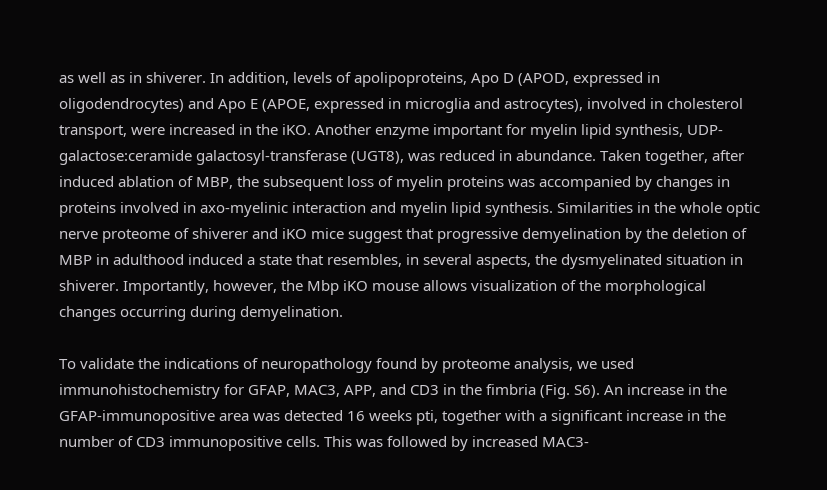as well as in shiverer. In addition, levels of apolipoproteins, Apo D (APOD, expressed in oligodendrocytes) and Apo E (APOE, expressed in microglia and astrocytes), involved in cholesterol transport, were increased in the iKO. Another enzyme important for myelin lipid synthesis, UDP-galactose:ceramide galactosyl-transferase (UGT8), was reduced in abundance. Taken together, after induced ablation of MBP, the subsequent loss of myelin proteins was accompanied by changes in proteins involved in axo-myelinic interaction and myelin lipid synthesis. Similarities in the whole optic nerve proteome of shiverer and iKO mice suggest that progressive demyelination by the deletion of MBP in adulthood induced a state that resembles, in several aspects, the dysmyelinated situation in shiverer. Importantly, however, the Mbp iKO mouse allows visualization of the morphological changes occurring during demyelination.

To validate the indications of neuropathology found by proteome analysis, we used immunohistochemistry for GFAP, MAC3, APP, and CD3 in the fimbria (Fig. S6). An increase in the GFAP-immunopositive area was detected 16 weeks pti, together with a significant increase in the number of CD3 immunopositive cells. This was followed by increased MAC3-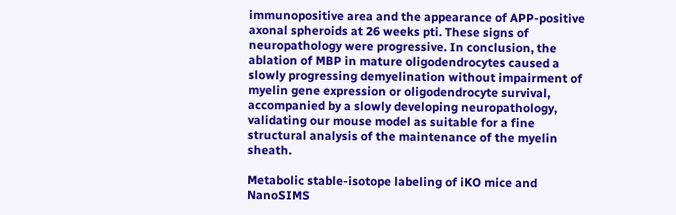immunopositive area and the appearance of APP-positive axonal spheroids at 26 weeks pti. These signs of neuropathology were progressive. In conclusion, the ablation of MBP in mature oligodendrocytes caused a slowly progressing demyelination without impairment of myelin gene expression or oligodendrocyte survival, accompanied by a slowly developing neuropathology, validating our mouse model as suitable for a fine structural analysis of the maintenance of the myelin sheath.

Metabolic stable-isotope labeling of iKO mice and NanoSIMS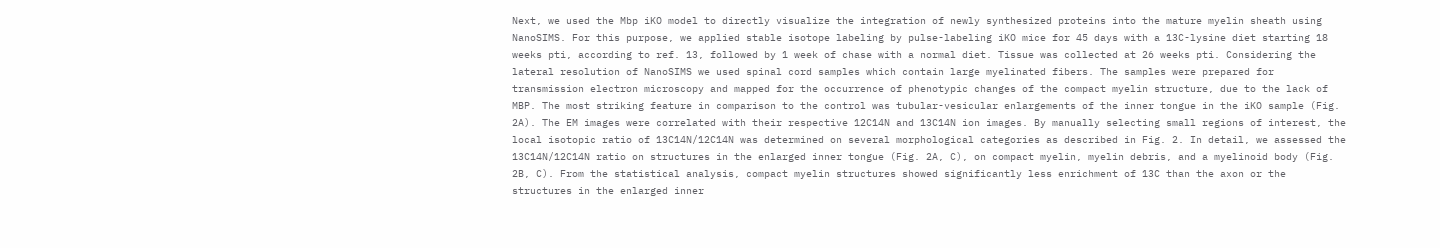Next, we used the Mbp iKO model to directly visualize the integration of newly synthesized proteins into the mature myelin sheath using NanoSIMS. For this purpose, we applied stable isotope labeling by pulse-labeling iKO mice for 45 days with a 13C-lysine diet starting 18 weeks pti, according to ref. 13, followed by 1 week of chase with a normal diet. Tissue was collected at 26 weeks pti. Considering the lateral resolution of NanoSIMS we used spinal cord samples which contain large myelinated fibers. The samples were prepared for transmission electron microscopy and mapped for the occurrence of phenotypic changes of the compact myelin structure, due to the lack of MBP. The most striking feature in comparison to the control was tubular-vesicular enlargements of the inner tongue in the iKO sample (Fig. 2A). The EM images were correlated with their respective 12C14N and 13C14N ion images. By manually selecting small regions of interest, the local isotopic ratio of 13C14N/12C14N was determined on several morphological categories as described in Fig. 2. In detail, we assessed the 13C14N/12C14N ratio on structures in the enlarged inner tongue (Fig. 2A, C), on compact myelin, myelin debris, and a myelinoid body (Fig. 2B, C). From the statistical analysis, compact myelin structures showed significantly less enrichment of 13C than the axon or the structures in the enlarged inner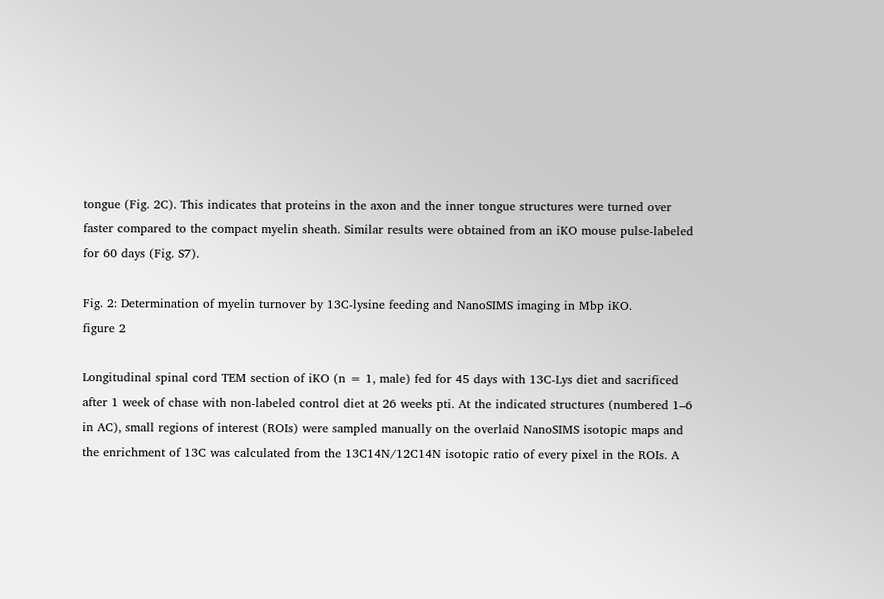tongue (Fig. 2C). This indicates that proteins in the axon and the inner tongue structures were turned over faster compared to the compact myelin sheath. Similar results were obtained from an iKO mouse pulse-labeled for 60 days (Fig. S7).

Fig. 2: Determination of myelin turnover by 13C-lysine feeding and NanoSIMS imaging in Mbp iKO.
figure 2

Longitudinal spinal cord TEM section of iKO (n = 1, male) fed for 45 days with 13C-Lys diet and sacrificed after 1 week of chase with non-labeled control diet at 26 weeks pti. At the indicated structures (numbered 1–6 in AC), small regions of interest (ROIs) were sampled manually on the overlaid NanoSIMS isotopic maps and the enrichment of 13C was calculated from the 13C14N/12C14N isotopic ratio of every pixel in the ROIs. A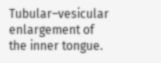Tubular–vesicular enlargement of the inner tongue.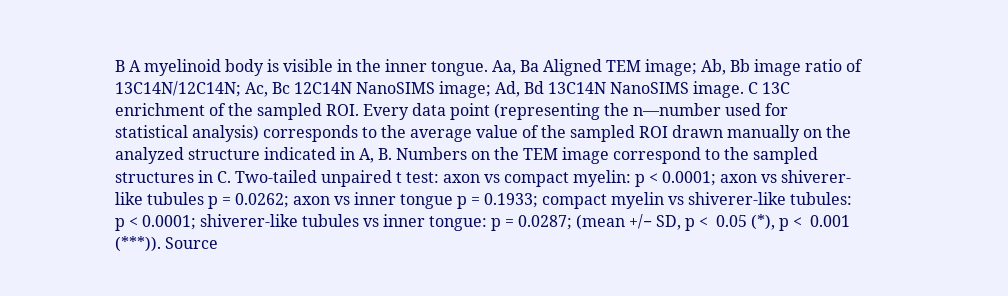B A myelinoid body is visible in the inner tongue. Aa, Ba Aligned TEM image; Ab, Bb image ratio of 13C14N/12C14N; Ac, Bc 12C14N NanoSIMS image; Ad, Bd 13C14N NanoSIMS image. C 13C enrichment of the sampled ROI. Every data point (representing the n—number used for statistical analysis) corresponds to the average value of the sampled ROI drawn manually on the analyzed structure indicated in A, B. Numbers on the TEM image correspond to the sampled structures in C. Two-tailed unpaired t test: axon vs compact myelin: p < 0.0001; axon vs shiverer-like tubules p = 0.0262; axon vs inner tongue p = 0.1933; compact myelin vs shiverer-like tubules: p < 0.0001; shiverer-like tubules vs inner tongue: p = 0.0287; (mean +/− SD, p <  0.05 (*), p <  0.001 (***)). Source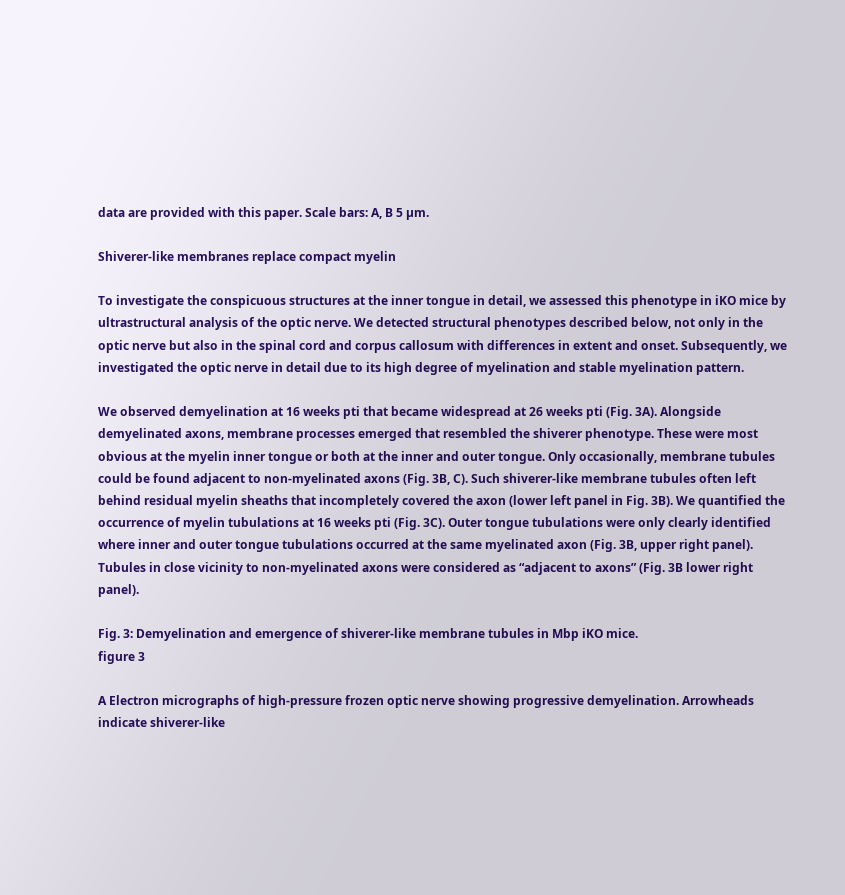data are provided with this paper. Scale bars: A, B 5 µm.

Shiverer-like membranes replace compact myelin

To investigate the conspicuous structures at the inner tongue in detail, we assessed this phenotype in iKO mice by ultrastructural analysis of the optic nerve. We detected structural phenotypes described below, not only in the optic nerve but also in the spinal cord and corpus callosum with differences in extent and onset. Subsequently, we investigated the optic nerve in detail due to its high degree of myelination and stable myelination pattern.

We observed demyelination at 16 weeks pti that became widespread at 26 weeks pti (Fig. 3A). Alongside demyelinated axons, membrane processes emerged that resembled the shiverer phenotype. These were most obvious at the myelin inner tongue or both at the inner and outer tongue. Only occasionally, membrane tubules could be found adjacent to non-myelinated axons (Fig. 3B, C). Such shiverer-like membrane tubules often left behind residual myelin sheaths that incompletely covered the axon (lower left panel in Fig. 3B). We quantified the occurrence of myelin tubulations at 16 weeks pti (Fig. 3C). Outer tongue tubulations were only clearly identified where inner and outer tongue tubulations occurred at the same myelinated axon (Fig. 3B, upper right panel). Tubules in close vicinity to non-myelinated axons were considered as “adjacent to axons” (Fig. 3B lower right panel).

Fig. 3: Demyelination and emergence of shiverer-like membrane tubules in Mbp iKO mice.
figure 3

A Electron micrographs of high-pressure frozen optic nerve showing progressive demyelination. Arrowheads indicate shiverer-like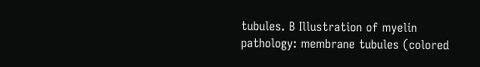tubules. B Illustration of myelin pathology: membrane tubules (colored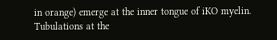in orange) emerge at the inner tongue of iKO myelin. Tubulations at the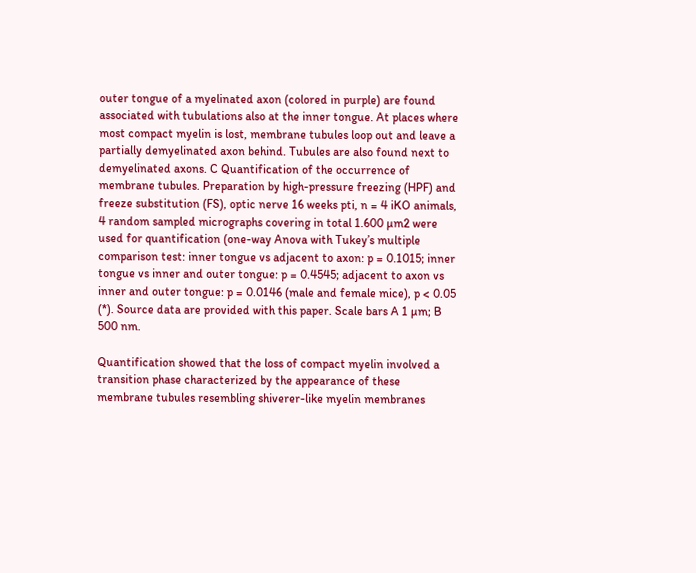outer tongue of a myelinated axon (colored in purple) are found associated with tubulations also at the inner tongue. At places where most compact myelin is lost, membrane tubules loop out and leave a partially demyelinated axon behind. Tubules are also found next to demyelinated axons. C Quantification of the occurrence of membrane tubules. Preparation by high-pressure freezing (HPF) and freeze substitution (FS), optic nerve 16 weeks pti, n = 4 iKO animals, 4 random sampled micrographs covering in total 1.600 µm2 were used for quantification (one-way Anova with Tukey’s multiple comparison test: inner tongue vs adjacent to axon: p = 0.1015; inner tongue vs inner and outer tongue: p = 0.4545; adjacent to axon vs inner and outer tongue: p = 0.0146 (male and female mice), p < 0.05 (*). Source data are provided with this paper. Scale bars A 1 µm; B 500 nm.

Quantification showed that the loss of compact myelin involved a transition phase characterized by the appearance of these membrane tubules resembling shiverer-like myelin membranes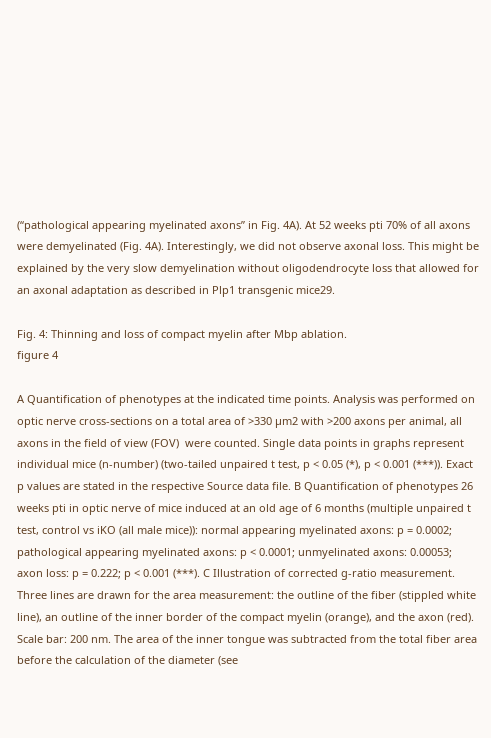(“pathological appearing myelinated axons” in Fig. 4A). At 52 weeks pti 70% of all axons were demyelinated (Fig. 4A). Interestingly, we did not observe axonal loss. This might be explained by the very slow demyelination without oligodendrocyte loss that allowed for an axonal adaptation as described in Plp1 transgenic mice29.

Fig. 4: Thinning and loss of compact myelin after Mbp ablation.
figure 4

A Quantification of phenotypes at the indicated time points. Analysis was performed on optic nerve cross-sections on a total area of >330 µm2 with >200 axons per animal, all axons in the field of view (FOV)  were counted. Single data points in graphs represent individual mice (n-number) (two-tailed unpaired t test, p < 0.05 (*), p < 0.001 (***)). Exact p values are stated in the respective Source data file. B Quantification of phenotypes 26 weeks pti in optic nerve of mice induced at an old age of 6 months (multiple unpaired t test, control vs iKO (all male mice)): normal appearing myelinated axons: p = 0.0002; pathological appearing myelinated axons: p < 0.0001; unmyelinated axons: 0.00053; axon loss: p = 0.222; p < 0.001 (***). C Illustration of corrected g-ratio measurement. Three lines are drawn for the area measurement: the outline of the fiber (stippled white line), an outline of the inner border of the compact myelin (orange), and the axon (red). Scale bar: 200 nm. The area of the inner tongue was subtracted from the total fiber area before the calculation of the diameter (see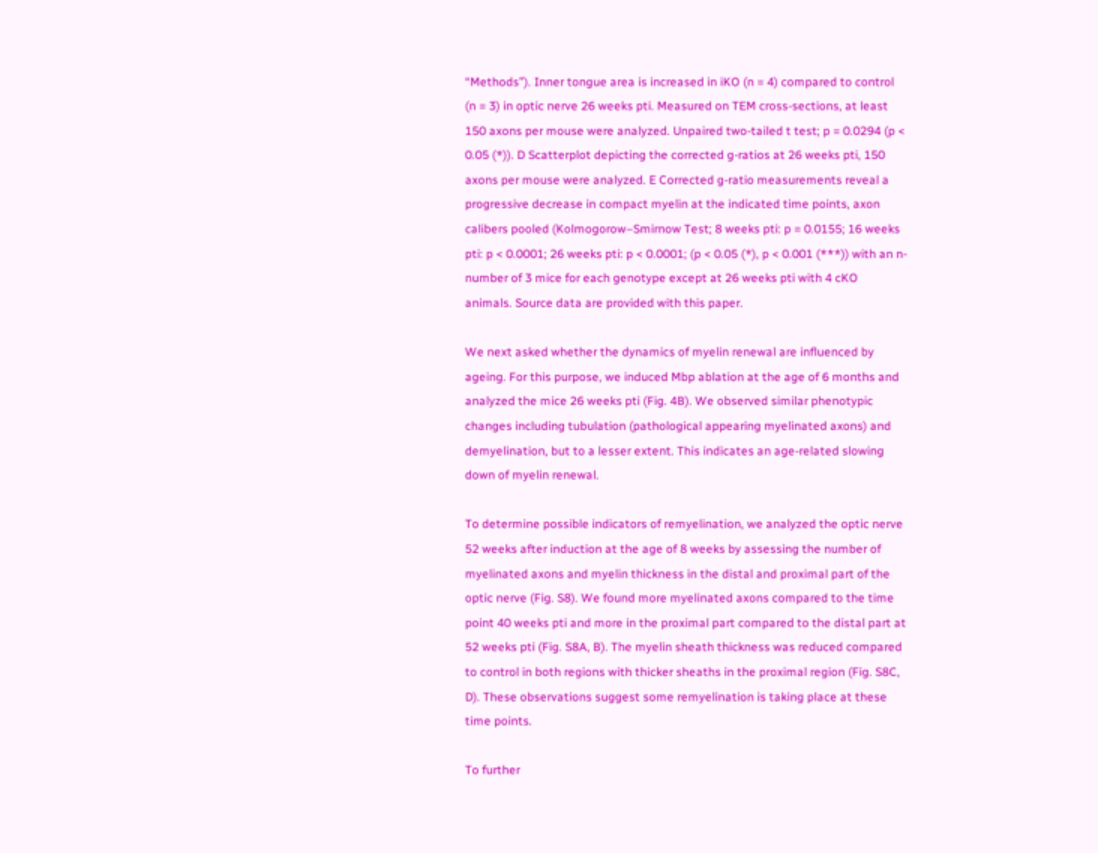“Methods”). Inner tongue area is increased in iKO (n = 4) compared to control (n = 3) in optic nerve 26 weeks pti. Measured on TEM cross-sections, at least 150 axons per mouse were analyzed. Unpaired two-tailed t test; p = 0.0294 (p < 0.05 (*)). D Scatterplot depicting the corrected g-ratios at 26 weeks pti, 150 axons per mouse were analyzed. E Corrected g-ratio measurements reveal a progressive decrease in compact myelin at the indicated time points, axon calibers pooled (Kolmogorow–Smirnow Test; 8 weeks pti: p = 0.0155; 16 weeks pti: p < 0.0001; 26 weeks pti: p < 0.0001; (p < 0.05 (*), p < 0.001 (***)) with an n-number of 3 mice for each genotype except at 26 weeks pti with 4 cKO animals. Source data are provided with this paper.

We next asked whether the dynamics of myelin renewal are influenced by ageing. For this purpose, we induced Mbp ablation at the age of 6 months and analyzed the mice 26 weeks pti (Fig. 4B). We observed similar phenotypic changes including tubulation (pathological appearing myelinated axons) and demyelination, but to a lesser extent. This indicates an age-related slowing down of myelin renewal.

To determine possible indicators of remyelination, we analyzed the optic nerve 52 weeks after induction at the age of 8 weeks by assessing the number of myelinated axons and myelin thickness in the distal and proximal part of the optic nerve (Fig. S8). We found more myelinated axons compared to the time point 40 weeks pti and more in the proximal part compared to the distal part at 52 weeks pti (Fig. S8A, B). The myelin sheath thickness was reduced compared to control in both regions with thicker sheaths in the proximal region (Fig. S8C, D). These observations suggest some remyelination is taking place at these time points.

To further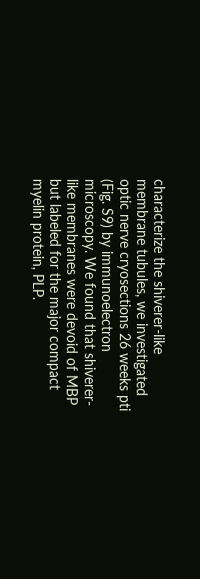characterize the shiverer-like membrane tubules, we investigated optic nerve cryosections 26 weeks pti (Fig. S9) by immunoelectron microscopy. We found that shiverer-like membranes were devoid of MBP but labeled for the major compact myelin protein, PLP.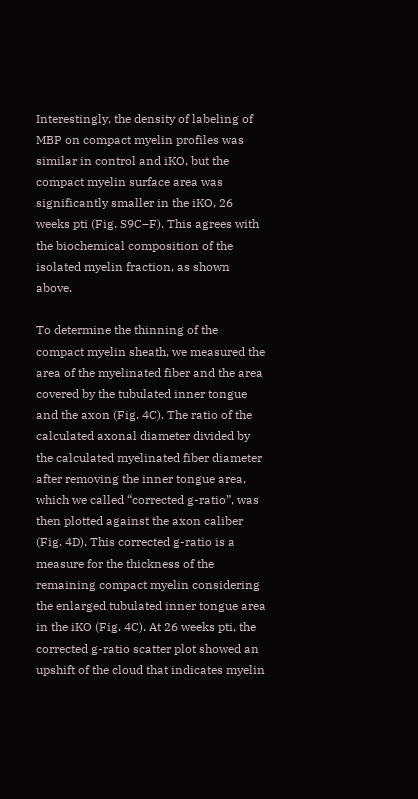Interestingly, the density of labeling of MBP on compact myelin profiles was similar in control and iKO, but the compact myelin surface area was significantly smaller in the iKO, 26 weeks pti (Fig. S9C–F). This agrees with the biochemical composition of the isolated myelin fraction, as shown above.

To determine the thinning of the compact myelin sheath, we measured the area of the myelinated fiber and the area covered by the tubulated inner tongue and the axon (Fig. 4C). The ratio of the calculated axonal diameter divided by the calculated myelinated fiber diameter after removing the inner tongue area, which we called “corrected g-ratio”, was then plotted against the axon caliber (Fig. 4D). This corrected g-ratio is a measure for the thickness of the remaining compact myelin considering the enlarged tubulated inner tongue area in the iKO (Fig. 4C). At 26 weeks pti, the corrected g-ratio scatter plot showed an upshift of the cloud that indicates myelin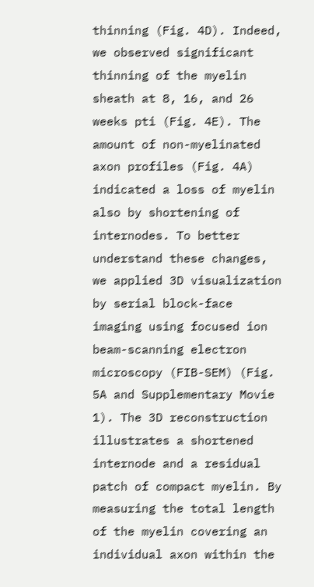thinning (Fig. 4D). Indeed, we observed significant thinning of the myelin sheath at 8, 16, and 26 weeks pti (Fig. 4E). The amount of non-myelinated axon profiles (Fig. 4A) indicated a loss of myelin also by shortening of internodes. To better understand these changes, we applied 3D visualization by serial block-face imaging using focused ion beam-scanning electron microscopy (FIB-SEM) (Fig. 5A and Supplementary Movie 1). The 3D reconstruction illustrates a shortened internode and a residual patch of compact myelin. By measuring the total length of the myelin covering an individual axon within the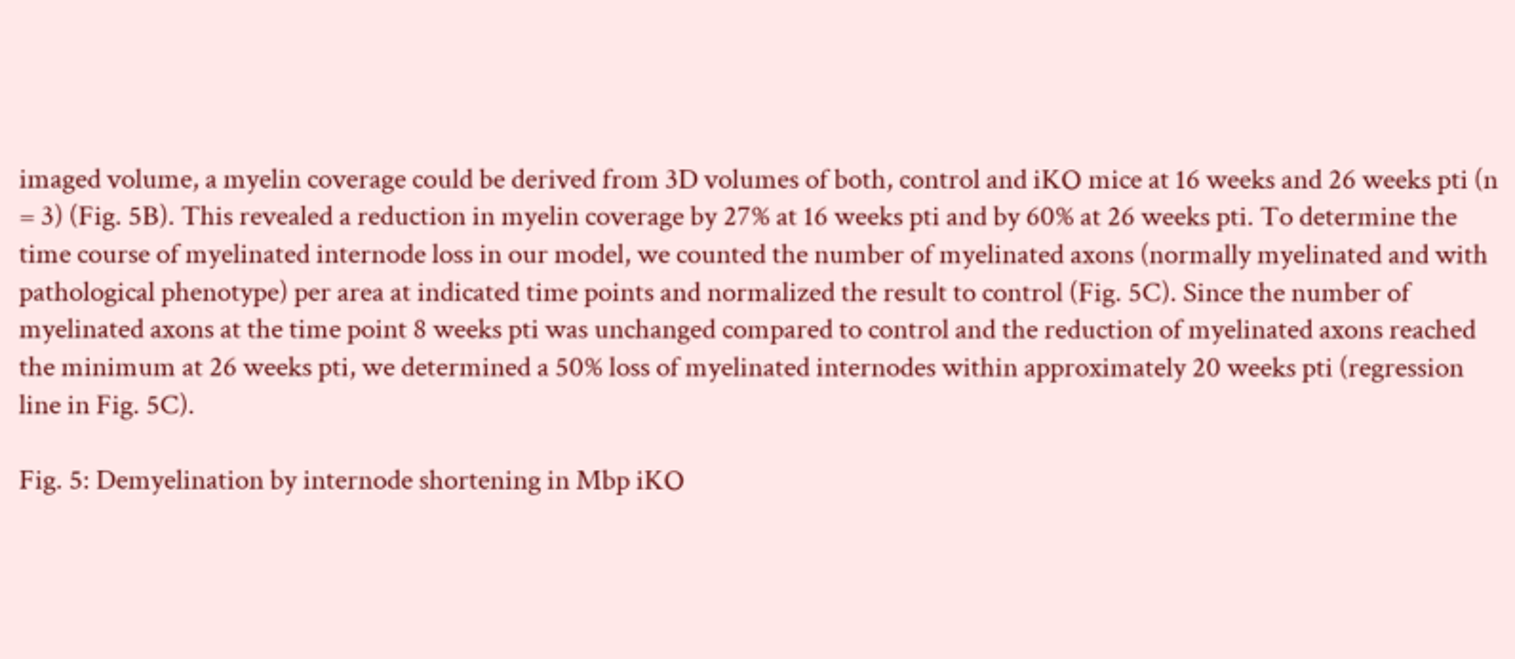imaged volume, a myelin coverage could be derived from 3D volumes of both, control and iKO mice at 16 weeks and 26 weeks pti (n = 3) (Fig. 5B). This revealed a reduction in myelin coverage by 27% at 16 weeks pti and by 60% at 26 weeks pti. To determine the time course of myelinated internode loss in our model, we counted the number of myelinated axons (normally myelinated and with pathological phenotype) per area at indicated time points and normalized the result to control (Fig. 5C). Since the number of myelinated axons at the time point 8 weeks pti was unchanged compared to control and the reduction of myelinated axons reached the minimum at 26 weeks pti, we determined a 50% loss of myelinated internodes within approximately 20 weeks pti (regression line in Fig. 5C).

Fig. 5: Demyelination by internode shortening in Mbp iKO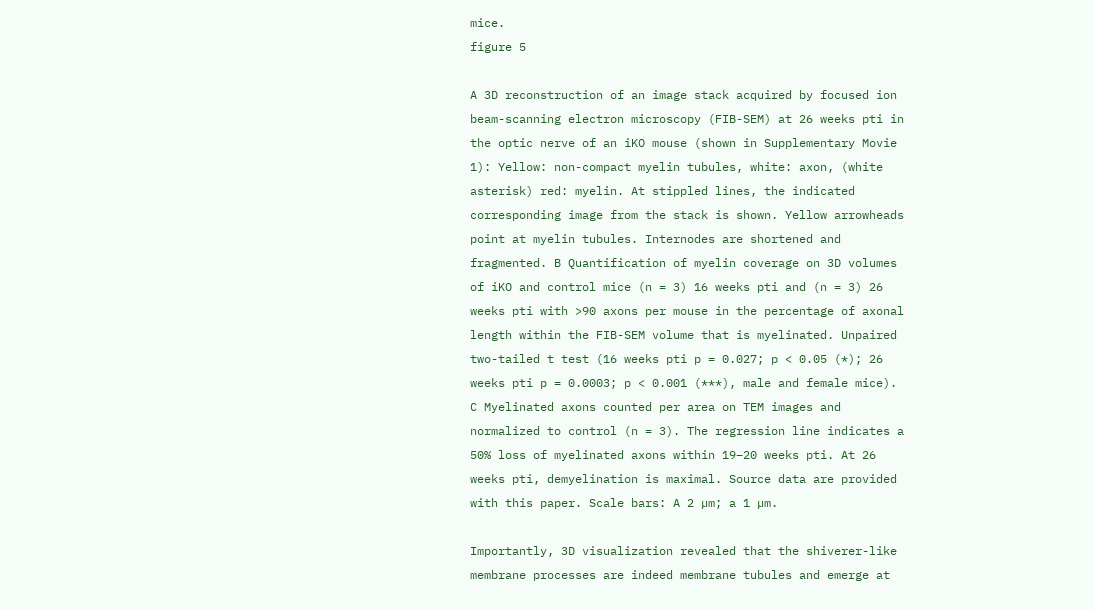mice.
figure 5

A 3D reconstruction of an image stack acquired by focused ion beam-scanning electron microscopy (FIB-SEM) at 26 weeks pti in the optic nerve of an iKO mouse (shown in Supplementary Movie 1): Yellow: non-compact myelin tubules, white: axon, (white asterisk) red: myelin. At stippled lines, the indicated corresponding image from the stack is shown. Yellow arrowheads point at myelin tubules. Internodes are shortened and fragmented. B Quantification of myelin coverage on 3D volumes of iKO and control mice (n = 3) 16 weeks pti and (n = 3) 26 weeks pti with >90 axons per mouse in the percentage of axonal length within the FIB-SEM volume that is myelinated. Unpaired two-tailed t test (16 weeks pti p = 0.027; p < 0.05 (*); 26 weeks pti p = 0.0003; p < 0.001 (***), male and female mice). C Myelinated axons counted per area on TEM images and normalized to control (n = 3). The regression line indicates a 50% loss of myelinated axons within 19–20 weeks pti. At 26 weeks pti, demyelination is maximal. Source data are provided with this paper. Scale bars: A 2 µm; a 1 µm.

Importantly, 3D visualization revealed that the shiverer-like membrane processes are indeed membrane tubules and emerge at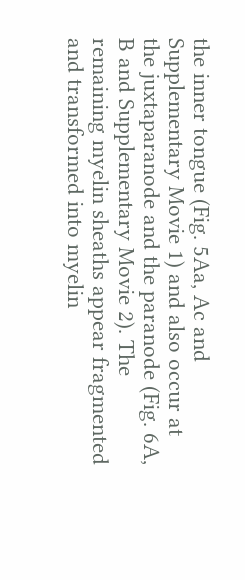the inner tongue (Fig. 5Aa, Ac and Supplementary Movie 1) and also occur at the juxtaparanode and the paranode (Fig. 6A, B and Supplementary Movie 2). The remaining myelin sheaths appear fragmented and transformed into myelin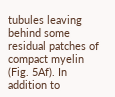tubules leaving behind some residual patches of compact myelin (Fig. 5Af). In addition to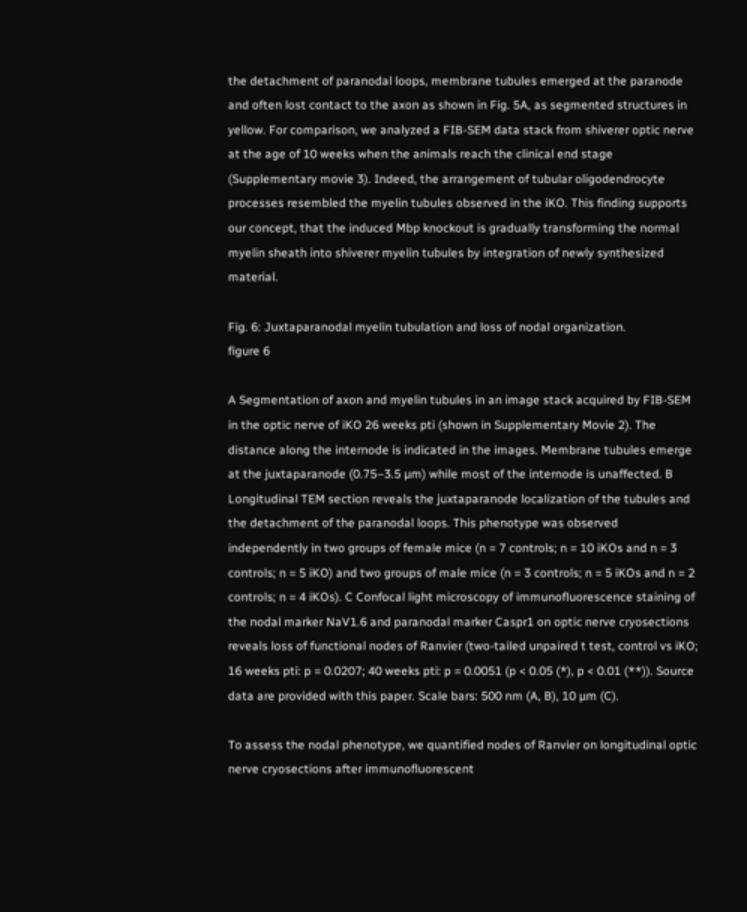the detachment of paranodal loops, membrane tubules emerged at the paranode and often lost contact to the axon as shown in Fig. 5A, as segmented structures in yellow. For comparison, we analyzed a FIB-SEM data stack from shiverer optic nerve at the age of 10 weeks when the animals reach the clinical end stage (Supplementary movie 3). Indeed, the arrangement of tubular oligodendrocyte processes resembled the myelin tubules observed in the iKO. This finding supports our concept, that the induced Mbp knockout is gradually transforming the normal myelin sheath into shiverer myelin tubules by integration of newly synthesized material.

Fig. 6: Juxtaparanodal myelin tubulation and loss of nodal organization.
figure 6

A Segmentation of axon and myelin tubules in an image stack acquired by FIB-SEM in the optic nerve of iKO 26 weeks pti (shown in Supplementary Movie 2). The distance along the internode is indicated in the images. Membrane tubules emerge at the juxtaparanode (0.75–3.5 µm) while most of the internode is unaffected. B Longitudinal TEM section reveals the juxtaparanode localization of the tubules and the detachment of the paranodal loops. This phenotype was observed independently in two groups of female mice (n = 7 controls; n = 10 iKOs and n = 3 controls; n = 5 iKO) and two groups of male mice (n = 3 controls; n = 5 iKOs and n = 2 controls; n = 4 iKOs). C Confocal light microscopy of immunofluorescence staining of the nodal marker NaV1.6 and paranodal marker Caspr1 on optic nerve cryosections reveals loss of functional nodes of Ranvier (two-tailed unpaired t test, control vs iKO; 16 weeks pti: p = 0.0207; 40 weeks pti: p = 0.0051 (p < 0.05 (*), p < 0.01 (**)). Source data are provided with this paper. Scale bars: 500 nm (A, B), 10 µm (C).

To assess the nodal phenotype, we quantified nodes of Ranvier on longitudinal optic nerve cryosections after immunofluorescent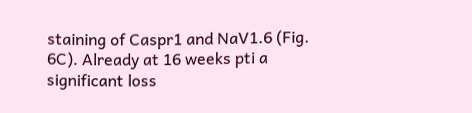staining of Caspr1 and NaV1.6 (Fig. 6C). Already at 16 weeks pti a significant loss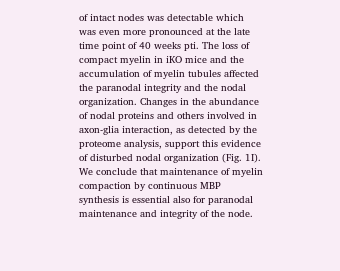of intact nodes was detectable which was even more pronounced at the late time point of 40 weeks pti. The loss of compact myelin in iKO mice and the accumulation of myelin tubules affected the paranodal integrity and the nodal organization. Changes in the abundance of nodal proteins and others involved in axon-glia interaction, as detected by the proteome analysis, support this evidence of disturbed nodal organization (Fig. 1I). We conclude that maintenance of myelin compaction by continuous MBP synthesis is essential also for paranodal maintenance and integrity of the node.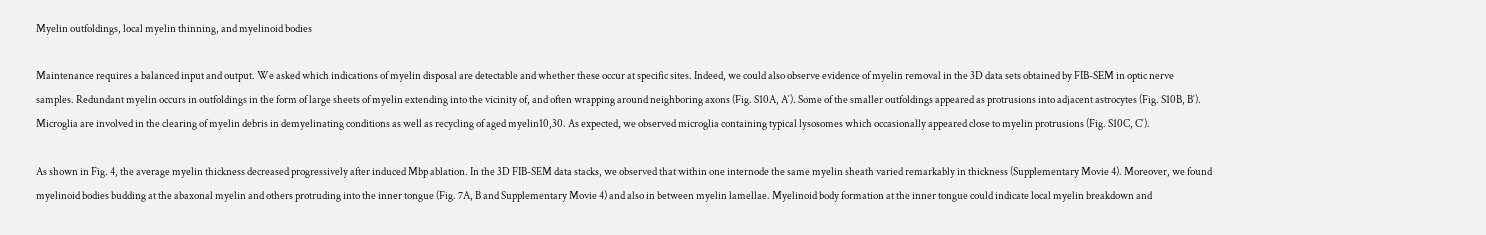Myelin outfoldings, local myelin thinning, and myelinoid bodies

Maintenance requires a balanced input and output. We asked which indications of myelin disposal are detectable and whether these occur at specific sites. Indeed, we could also observe evidence of myelin removal in the 3D data sets obtained by FIB-SEM in optic nerve samples. Redundant myelin occurs in outfoldings in the form of large sheets of myelin extending into the vicinity of, and often wrapping around neighboring axons (Fig. S10A, A′). Some of the smaller outfoldings appeared as protrusions into adjacent astrocytes (Fig. S10B, B′). Microglia are involved in the clearing of myelin debris in demyelinating conditions as well as recycling of aged myelin10,30. As expected, we observed microglia containing typical lysosomes which occasionally appeared close to myelin protrusions (Fig. S10C, C′).

As shown in Fig. 4, the average myelin thickness decreased progressively after induced Mbp ablation. In the 3D FIB-SEM data stacks, we observed that within one internode the same myelin sheath varied remarkably in thickness (Supplementary Movie 4). Moreover, we found myelinoid bodies budding at the abaxonal myelin and others protruding into the inner tongue (Fig. 7A, B and Supplementary Movie 4) and also in between myelin lamellae. Myelinoid body formation at the inner tongue could indicate local myelin breakdown and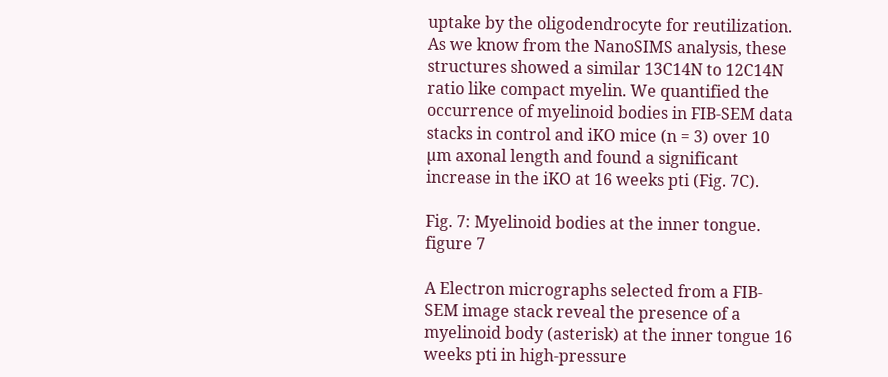uptake by the oligodendrocyte for reutilization. As we know from the NanoSIMS analysis, these structures showed a similar 13C14N to 12C14N ratio like compact myelin. We quantified the occurrence of myelinoid bodies in FIB-SEM data stacks in control and iKO mice (n = 3) over 10 µm axonal length and found a significant increase in the iKO at 16 weeks pti (Fig. 7C).

Fig. 7: Myelinoid bodies at the inner tongue.
figure 7

A Electron micrographs selected from a FIB-SEM image stack reveal the presence of a myelinoid body (asterisk) at the inner tongue 16 weeks pti in high-pressure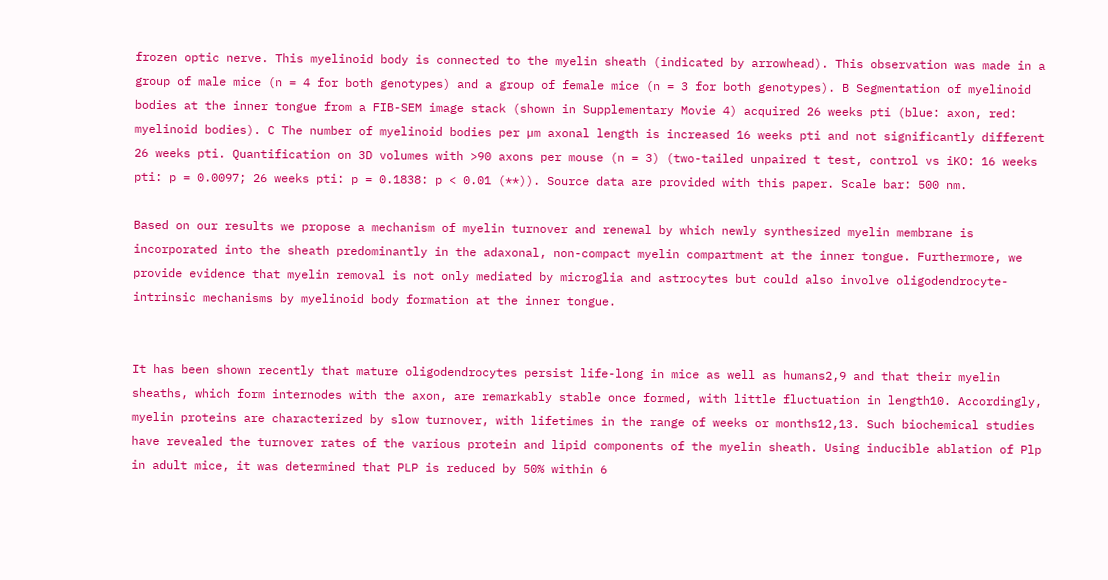frozen optic nerve. This myelinoid body is connected to the myelin sheath (indicated by arrowhead). This observation was made in a group of male mice (n = 4 for both genotypes) and a group of female mice (n = 3 for both genotypes). B Segmentation of myelinoid bodies at the inner tongue from a FIB-SEM image stack (shown in Supplementary Movie 4) acquired 26 weeks pti (blue: axon, red: myelinoid bodies). C The number of myelinoid bodies per µm axonal length is increased 16 weeks pti and not significantly different 26 weeks pti. Quantification on 3D volumes with >90 axons per mouse (n = 3) (two-tailed unpaired t test, control vs iKO: 16 weeks pti: p = 0.0097; 26 weeks pti: p = 0.1838: p < 0.01 (**)). Source data are provided with this paper. Scale bar: 500 nm.

Based on our results we propose a mechanism of myelin turnover and renewal by which newly synthesized myelin membrane is incorporated into the sheath predominantly in the adaxonal, non-compact myelin compartment at the inner tongue. Furthermore, we provide evidence that myelin removal is not only mediated by microglia and astrocytes but could also involve oligodendrocyte-intrinsic mechanisms by myelinoid body formation at the inner tongue.


It has been shown recently that mature oligodendrocytes persist life-long in mice as well as humans2,9 and that their myelin sheaths, which form internodes with the axon, are remarkably stable once formed, with little fluctuation in length10. Accordingly, myelin proteins are characterized by slow turnover, with lifetimes in the range of weeks or months12,13. Such biochemical studies have revealed the turnover rates of the various protein and lipid components of the myelin sheath. Using inducible ablation of Plp in adult mice, it was determined that PLP is reduced by 50% within 6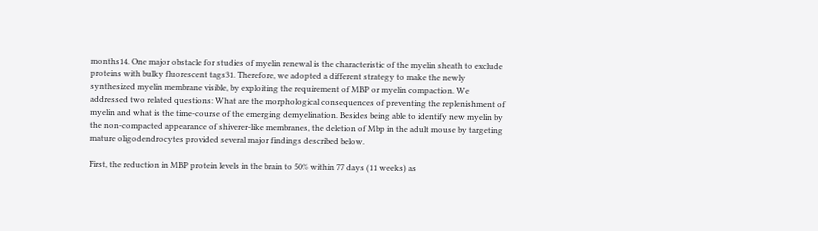months14. One major obstacle for studies of myelin renewal is the characteristic of the myelin sheath to exclude proteins with bulky fluorescent tags31. Therefore, we adopted a different strategy to make the newly synthesized myelin membrane visible, by exploiting the requirement of MBP or myelin compaction. We addressed two related questions: What are the morphological consequences of preventing the replenishment of myelin and what is the time-course of the emerging demyelination. Besides being able to identify new myelin by the non-compacted appearance of shiverer-like membranes, the deletion of Mbp in the adult mouse by targeting mature oligodendrocytes provided several major findings described below.

First, the reduction in MBP protein levels in the brain to 50% within 77 days (11 weeks) as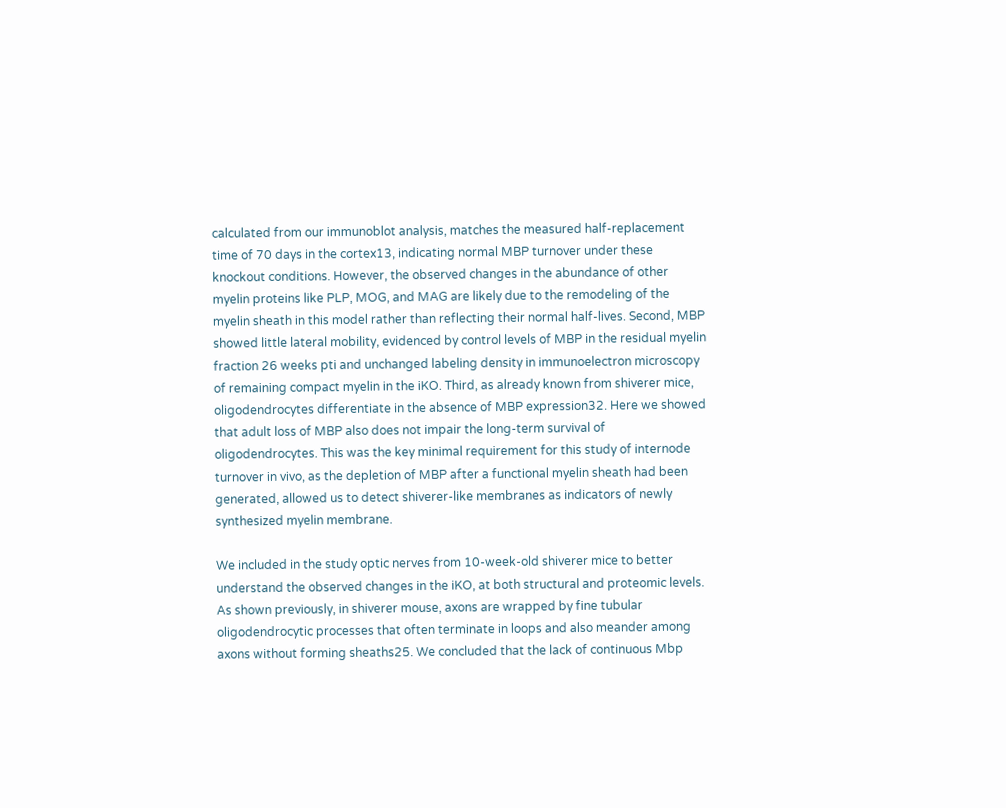calculated from our immunoblot analysis, matches the measured half-replacement time of 70 days in the cortex13, indicating normal MBP turnover under these knockout conditions. However, the observed changes in the abundance of other myelin proteins like PLP, MOG, and MAG are likely due to the remodeling of the myelin sheath in this model rather than reflecting their normal half-lives. Second, MBP showed little lateral mobility, evidenced by control levels of MBP in the residual myelin fraction 26 weeks pti and unchanged labeling density in immunoelectron microscopy of remaining compact myelin in the iKO. Third, as already known from shiverer mice, oligodendrocytes differentiate in the absence of MBP expression32. Here we showed that adult loss of MBP also does not impair the long-term survival of oligodendrocytes. This was the key minimal requirement for this study of internode turnover in vivo, as the depletion of MBP after a functional myelin sheath had been generated, allowed us to detect shiverer-like membranes as indicators of newly synthesized myelin membrane.

We included in the study optic nerves from 10-week-old shiverer mice to better understand the observed changes in the iKO, at both structural and proteomic levels. As shown previously, in shiverer mouse, axons are wrapped by fine tubular oligodendrocytic processes that often terminate in loops and also meander among axons without forming sheaths25. We concluded that the lack of continuous Mbp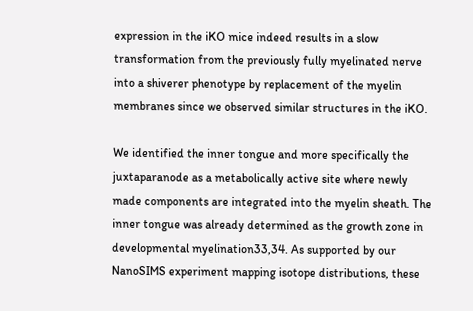expression in the iKO mice indeed results in a slow transformation from the previously fully myelinated nerve into a shiverer phenotype by replacement of the myelin membranes since we observed similar structures in the iKO.

We identified the inner tongue and more specifically the juxtaparanode as a metabolically active site where newly made components are integrated into the myelin sheath. The inner tongue was already determined as the growth zone in developmental myelination33,34. As supported by our NanoSIMS experiment mapping isotope distributions, these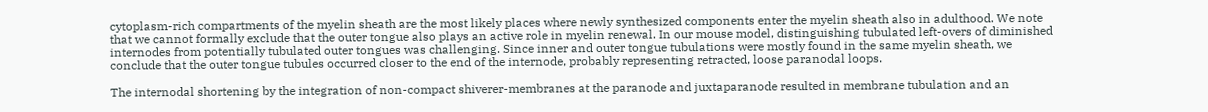cytoplasm-rich compartments of the myelin sheath are the most likely places where newly synthesized components enter the myelin sheath also in adulthood. We note that we cannot formally exclude that the outer tongue also plays an active role in myelin renewal. In our mouse model, distinguishing tubulated left-overs of diminished internodes from potentially tubulated outer tongues was challenging. Since inner and outer tongue tubulations were mostly found in the same myelin sheath, we conclude that the outer tongue tubules occurred closer to the end of the internode, probably representing retracted, loose paranodal loops.

The internodal shortening by the integration of non-compact shiverer-membranes at the paranode and juxtaparanode resulted in membrane tubulation and an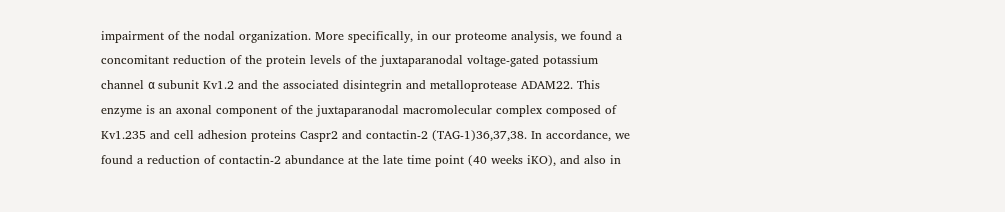impairment of the nodal organization. More specifically, in our proteome analysis, we found a concomitant reduction of the protein levels of the juxtaparanodal voltage-gated potassium channel α subunit Kv1.2 and the associated disintegrin and metalloprotease ADAM22. This enzyme is an axonal component of the juxtaparanodal macromolecular complex composed of Kv1.235 and cell adhesion proteins Caspr2 and contactin-2 (TAG-1)36,37,38. In accordance, we found a reduction of contactin-2 abundance at the late time point (40 weeks iKO), and also in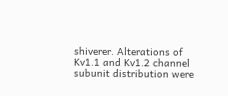shiverer. Alterations of Kv1.1 and Kv1.2 channel subunit distribution were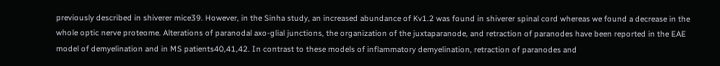previously described in shiverer mice39. However, in the Sinha study, an increased abundance of Kv1.2 was found in shiverer spinal cord whereas we found a decrease in the whole optic nerve proteome. Alterations of paranodal axo-glial junctions, the organization of the juxtaparanode, and retraction of paranodes have been reported in the EAE model of demyelination and in MS patients40,41,42. In contrast to these models of inflammatory demyelination, retraction of paranodes and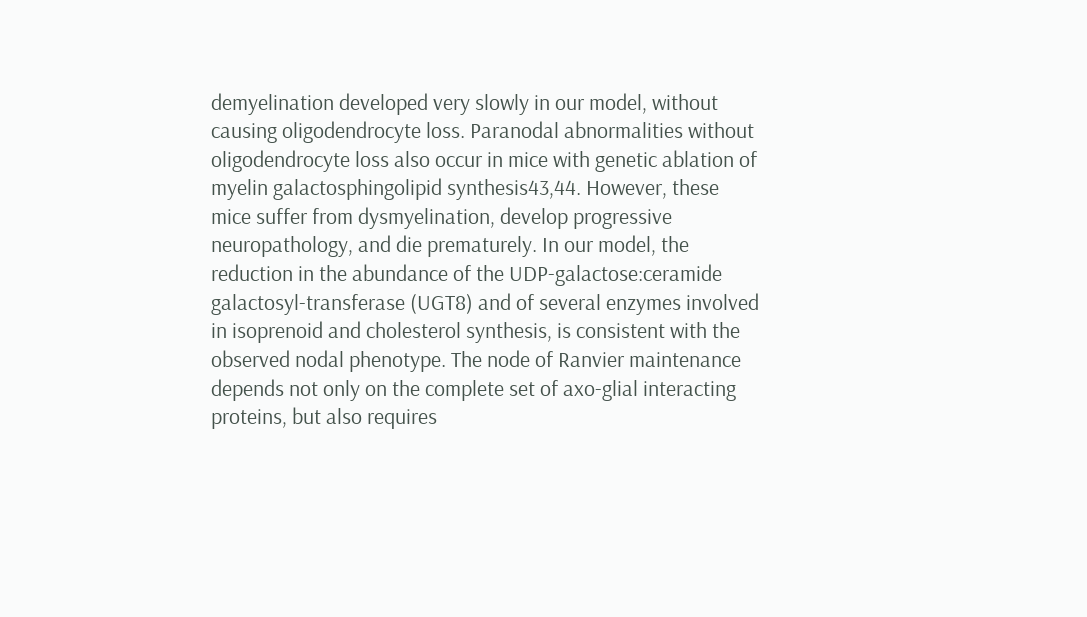demyelination developed very slowly in our model, without causing oligodendrocyte loss. Paranodal abnormalities without oligodendrocyte loss also occur in mice with genetic ablation of myelin galactosphingolipid synthesis43,44. However, these mice suffer from dysmyelination, develop progressive neuropathology, and die prematurely. In our model, the reduction in the abundance of the UDP-galactose:ceramide galactosyl-transferase (UGT8) and of several enzymes involved in isoprenoid and cholesterol synthesis, is consistent with the observed nodal phenotype. The node of Ranvier maintenance depends not only on the complete set of axo-glial interacting proteins, but also requires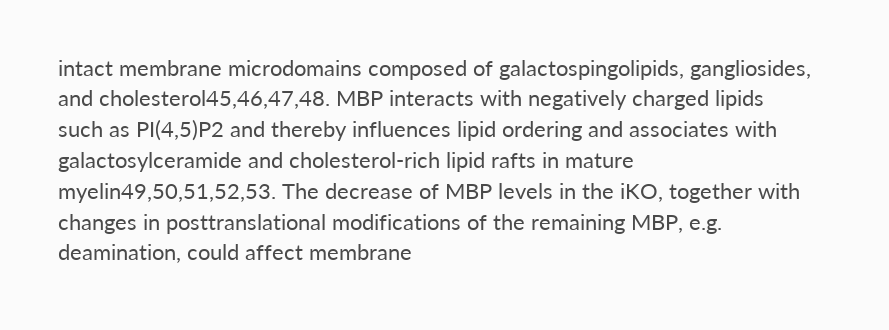intact membrane microdomains composed of galactospingolipids, gangliosides, and cholesterol45,46,47,48. MBP interacts with negatively charged lipids such as PI(4,5)P2 and thereby influences lipid ordering and associates with galactosylceramide and cholesterol-rich lipid rafts in mature myelin49,50,51,52,53. The decrease of MBP levels in the iKO, together with changes in posttranslational modifications of the remaining MBP, e.g. deamination, could affect membrane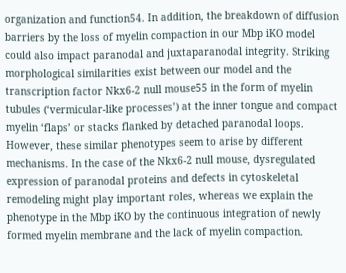organization and function54. In addition, the breakdown of diffusion barriers by the loss of myelin compaction in our Mbp iKO model could also impact paranodal and juxtaparanodal integrity. Striking morphological similarities exist between our model and the transcription factor Nkx6-2 null mouse55 in the form of myelin tubules (‘vermicular-like processes’) at the inner tongue and compact myelin ‘flaps’ or stacks flanked by detached paranodal loops. However, these similar phenotypes seem to arise by different mechanisms. In the case of the Nkx6-2 null mouse, dysregulated expression of paranodal proteins and defects in cytoskeletal remodeling might play important roles, whereas we explain the phenotype in the Mbp iKO by the continuous integration of newly formed myelin membrane and the lack of myelin compaction.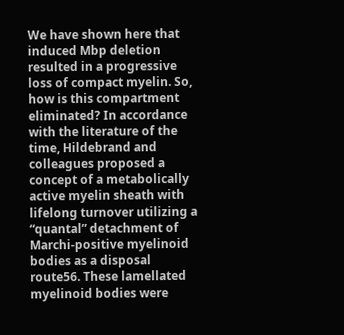We have shown here that induced Mbp deletion resulted in a progressive loss of compact myelin. So, how is this compartment eliminated? In accordance with the literature of the time, Hildebrand and colleagues proposed a concept of a metabolically active myelin sheath with lifelong turnover utilizing a “quantal” detachment of Marchi-positive myelinoid bodies as a disposal route56. These lamellated myelinoid bodies were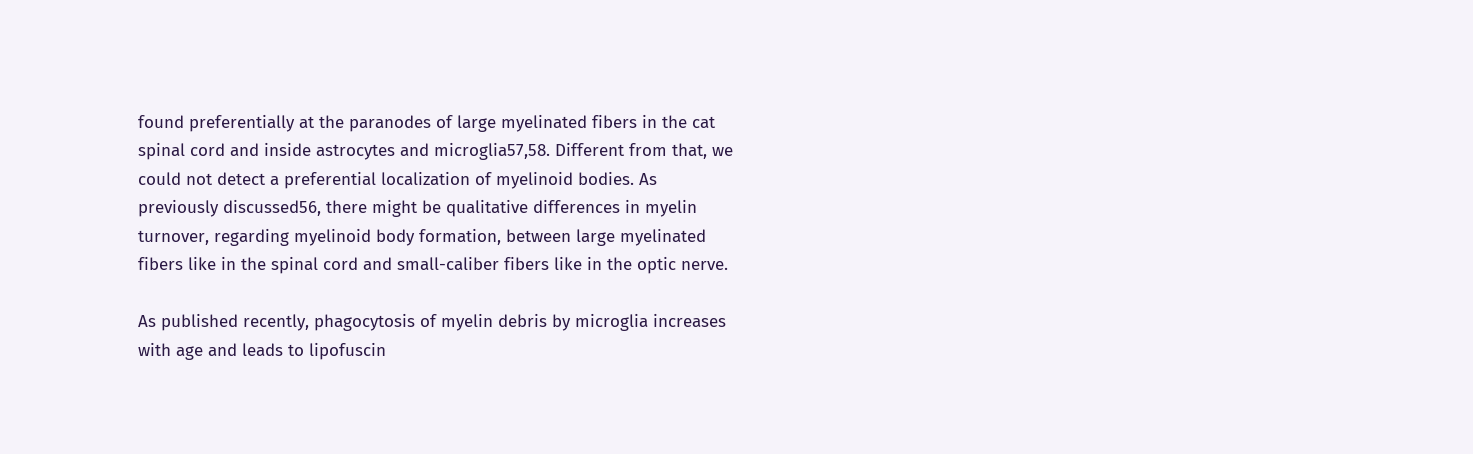found preferentially at the paranodes of large myelinated fibers in the cat spinal cord and inside astrocytes and microglia57,58. Different from that, we could not detect a preferential localization of myelinoid bodies. As previously discussed56, there might be qualitative differences in myelin turnover, regarding myelinoid body formation, between large myelinated fibers like in the spinal cord and small-caliber fibers like in the optic nerve.

As published recently, phagocytosis of myelin debris by microglia increases with age and leads to lipofuscin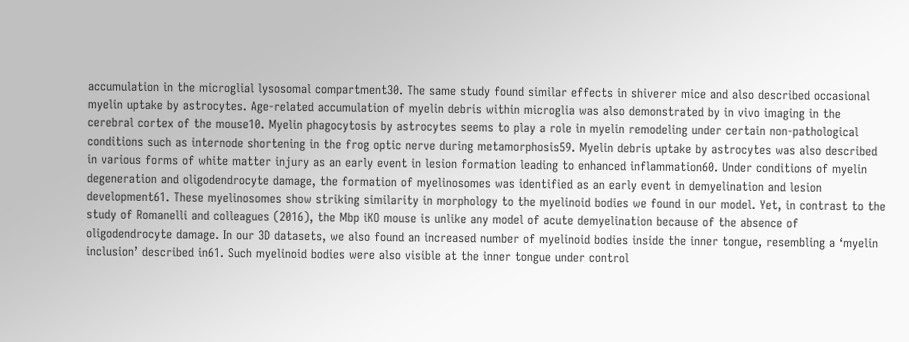accumulation in the microglial lysosomal compartment30. The same study found similar effects in shiverer mice and also described occasional myelin uptake by astrocytes. Age-related accumulation of myelin debris within microglia was also demonstrated by in vivo imaging in the cerebral cortex of the mouse10. Myelin phagocytosis by astrocytes seems to play a role in myelin remodeling under certain non-pathological conditions such as internode shortening in the frog optic nerve during metamorphosis59. Myelin debris uptake by astrocytes was also described in various forms of white matter injury as an early event in lesion formation leading to enhanced inflammation60. Under conditions of myelin degeneration and oligodendrocyte damage, the formation of myelinosomes was identified as an early event in demyelination and lesion development61. These myelinosomes show striking similarity in morphology to the myelinoid bodies we found in our model. Yet, in contrast to the study of Romanelli and colleagues (2016), the Mbp iKO mouse is unlike any model of acute demyelination because of the absence of oligodendrocyte damage. In our 3D datasets, we also found an increased number of myelinoid bodies inside the inner tongue, resembling a ‘myelin inclusion’ described in61. Such myelinoid bodies were also visible at the inner tongue under control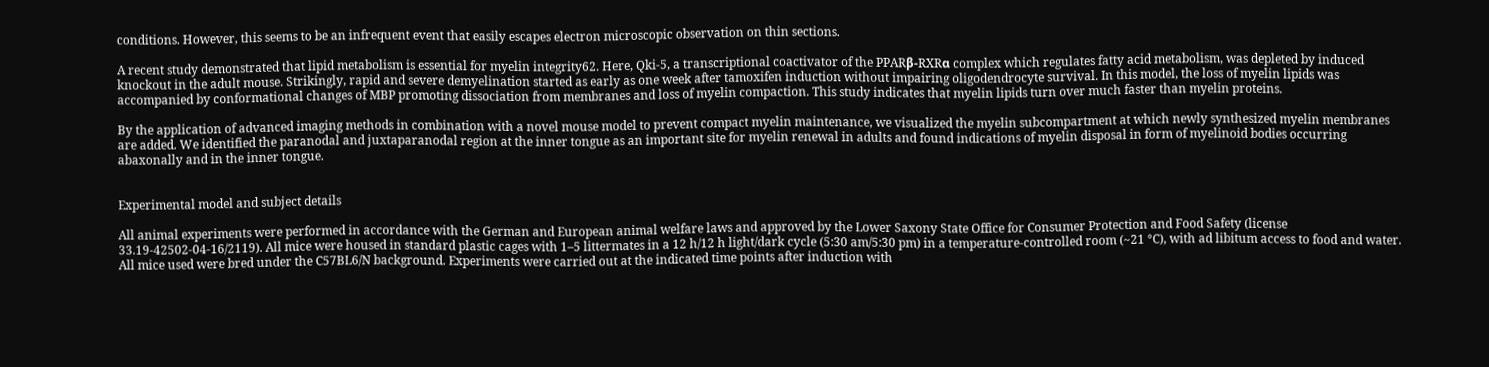conditions. However, this seems to be an infrequent event that easily escapes electron microscopic observation on thin sections.

A recent study demonstrated that lipid metabolism is essential for myelin integrity62. Here, Qki-5, a transcriptional coactivator of the PPARβ-RXRα complex which regulates fatty acid metabolism, was depleted by induced knockout in the adult mouse. Strikingly, rapid and severe demyelination started as early as one week after tamoxifen induction without impairing oligodendrocyte survival. In this model, the loss of myelin lipids was accompanied by conformational changes of MBP promoting dissociation from membranes and loss of myelin compaction. This study indicates that myelin lipids turn over much faster than myelin proteins.

By the application of advanced imaging methods in combination with a novel mouse model to prevent compact myelin maintenance, we visualized the myelin subcompartment at which newly synthesized myelin membranes are added. We identified the paranodal and juxtaparanodal region at the inner tongue as an important site for myelin renewal in adults and found indications of myelin disposal in form of myelinoid bodies occurring abaxonally and in the inner tongue.


Experimental model and subject details

All animal experiments were performed in accordance with the German and European animal welfare laws and approved by the Lower Saxony State Office for Consumer Protection and Food Safety (license 33.19-42502-04-16/2119). All mice were housed in standard plastic cages with 1–5 littermates in a 12 h/12 h light/dark cycle (5:30 am/5:30 pm) in a temperature-controlled room (~21 °C), with ad libitum access to food and water. All mice used were bred under the C57BL6/N background. Experiments were carried out at the indicated time points after induction with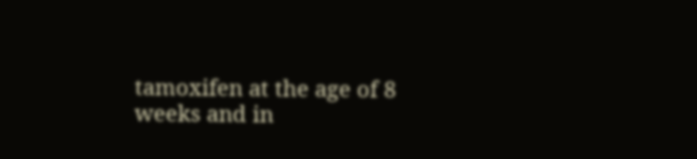tamoxifen at the age of 8 weeks and in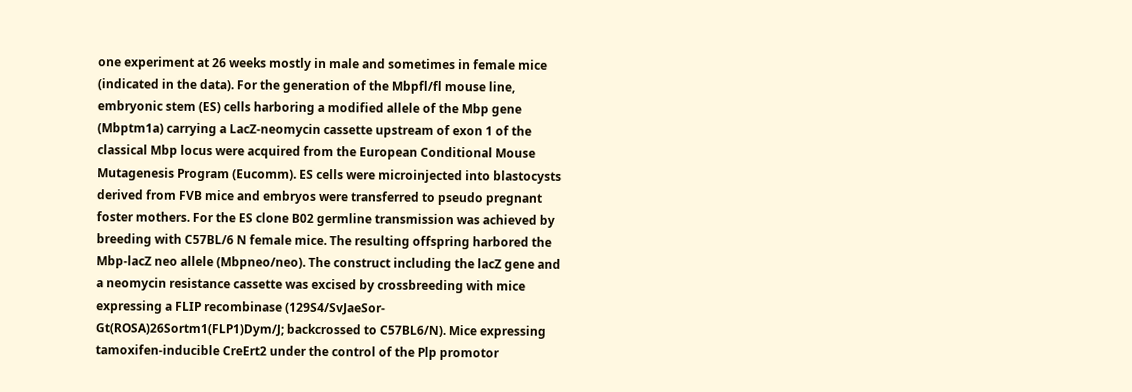one experiment at 26 weeks mostly in male and sometimes in female mice (indicated in the data). For the generation of the Mbpfl/fl mouse line, embryonic stem (ES) cells harboring a modified allele of the Mbp gene (Mbptm1a) carrying a LacZ-neomycin cassette upstream of exon 1 of the classical Mbp locus were acquired from the European Conditional Mouse Mutagenesis Program (Eucomm). ES cells were microinjected into blastocysts derived from FVB mice and embryos were transferred to pseudo pregnant foster mothers. For the ES clone B02 germline transmission was achieved by breeding with C57BL/6 N female mice. The resulting offspring harbored the Mbp-lacZ neo allele (Mbpneo/neo). The construct including the lacZ gene and a neomycin resistance cassette was excised by crossbreeding with mice expressing a FLIP recombinase (129S4/SvJaeSor-Gt(ROSA)26Sortm1(FLP1)Dym/J; backcrossed to C57BL6/N). Mice expressing tamoxifen-inducible CreErt2 under the control of the Plp promotor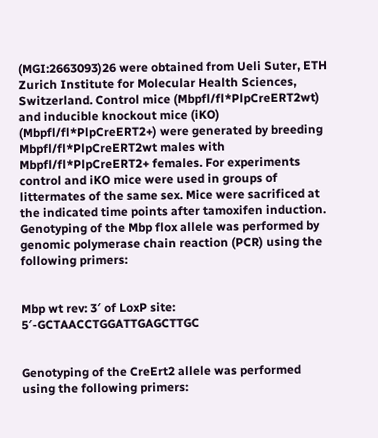(MGI:2663093)26 were obtained from Ueli Suter, ETH Zurich Institute for Molecular Health Sciences, Switzerland. Control mice (Mbpfl/fl*PlpCreERT2wt) and inducible knockout mice (iKO) (Mbpfl/fl*PlpCreERT2+) were generated by breeding Mbpfl/fl*PlpCreERT2wt males with Mbpfl/fl*PlpCreERT2+ females. For experiments control and iKO mice were used in groups of littermates of the same sex. Mice were sacrificed at the indicated time points after tamoxifen induction. Genotyping of the Mbp flox allele was performed by genomic polymerase chain reaction (PCR) using the following primers:


Mbp wt rev: 3′ of LoxP site: 5′-GCTAACCTGGATTGAGCTTGC


Genotyping of the CreErt2 allele was performed using the following primers: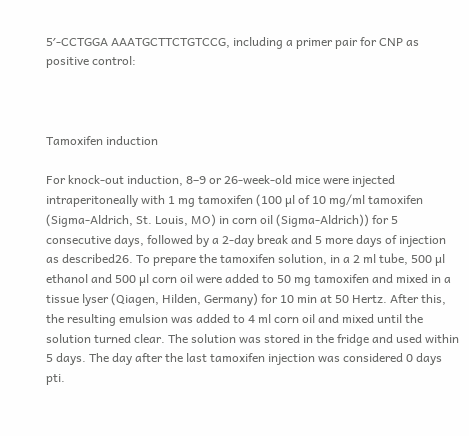5′-CCTGGA AAATGCTTCTGTCCG, including a primer pair for CNP as positive control:



Tamoxifen induction

For knock-out induction, 8–9 or 26-week-old mice were injected intraperitoneally with 1 mg tamoxifen (100 µl of 10 mg/ml tamoxifen (Sigma-Aldrich, St. Louis, MO) in corn oil (Sigma-Aldrich)) for 5 consecutive days, followed by a 2-day break and 5 more days of injection as described26. To prepare the tamoxifen solution, in a 2 ml tube, 500 µl ethanol and 500 µl corn oil were added to 50 mg tamoxifen and mixed in a tissue lyser (Qiagen, Hilden, Germany) for 10 min at 50 Hertz. After this, the resulting emulsion was added to 4 ml corn oil and mixed until the solution turned clear. The solution was stored in the fridge and used within 5 days. The day after the last tamoxifen injection was considered 0 days pti.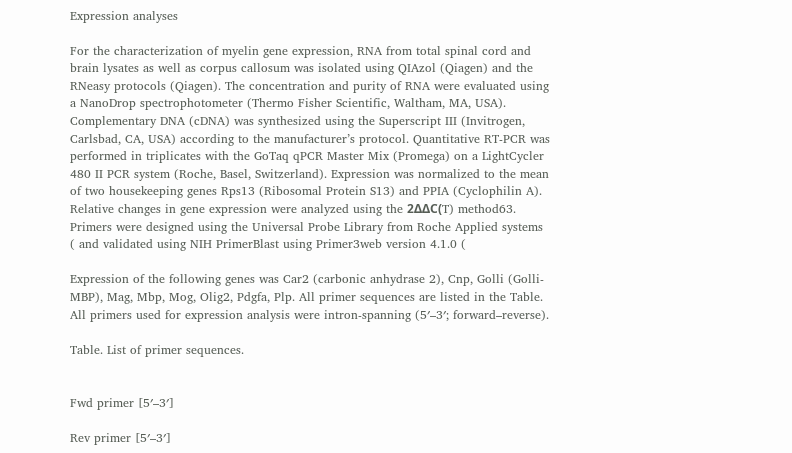Expression analyses

For the characterization of myelin gene expression, RNA from total spinal cord and brain lysates as well as corpus callosum was isolated using QIAzol (Qiagen) and the RNeasy protocols (Qiagen). The concentration and purity of RNA were evaluated using a NanoDrop spectrophotometer (Thermo Fisher Scientific, Waltham, MA, USA). Complementary DNA (cDNA) was synthesized using the Superscript III (Invitrogen, Carlsbad, CA, USA) according to the manufacturer’s protocol. Quantitative RT-PCR was performed in triplicates with the GoTaq qPCR Master Mix (Promega) on a LightCycler 480 II PCR system (Roche, Basel, Switzerland). Expression was normalized to the mean of two housekeeping genes Rps13 (Ribosomal Protein S13) and PPIA (Cyclophilin A). Relative changes in gene expression were analyzed using the 2ΔΔC(T) method63. Primers were designed using the Universal Probe Library from Roche Applied systems ( and validated using NIH PrimerBlast using Primer3web version 4.1.0 (

Expression of the following genes was Car2 (carbonic anhydrase 2), Cnp, Golli (Golli-MBP), Mag, Mbp, Mog, Olig2, Pdgfa, Plp. All primer sequences are listed in the Table. All primers used for expression analysis were intron-spanning (5′–3′; forward–reverse).

Table. List of primer sequences.


Fwd primer [5′–3′]

Rev primer [5′–3′]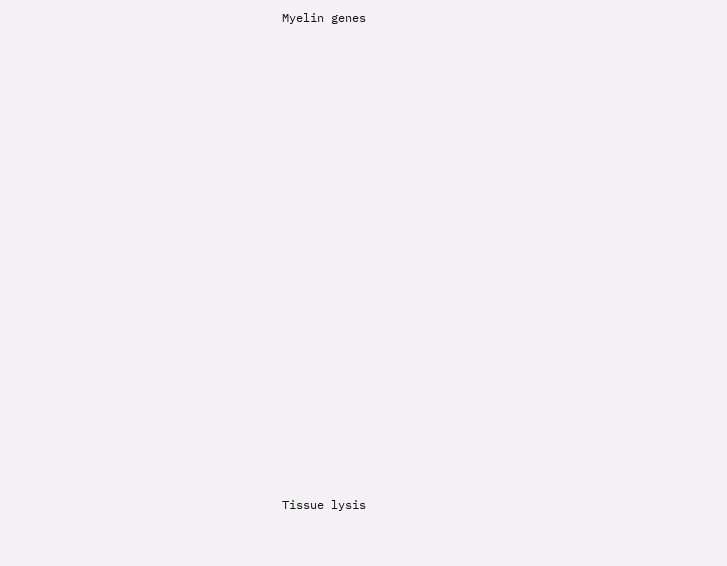Myelin genes




























Tissue lysis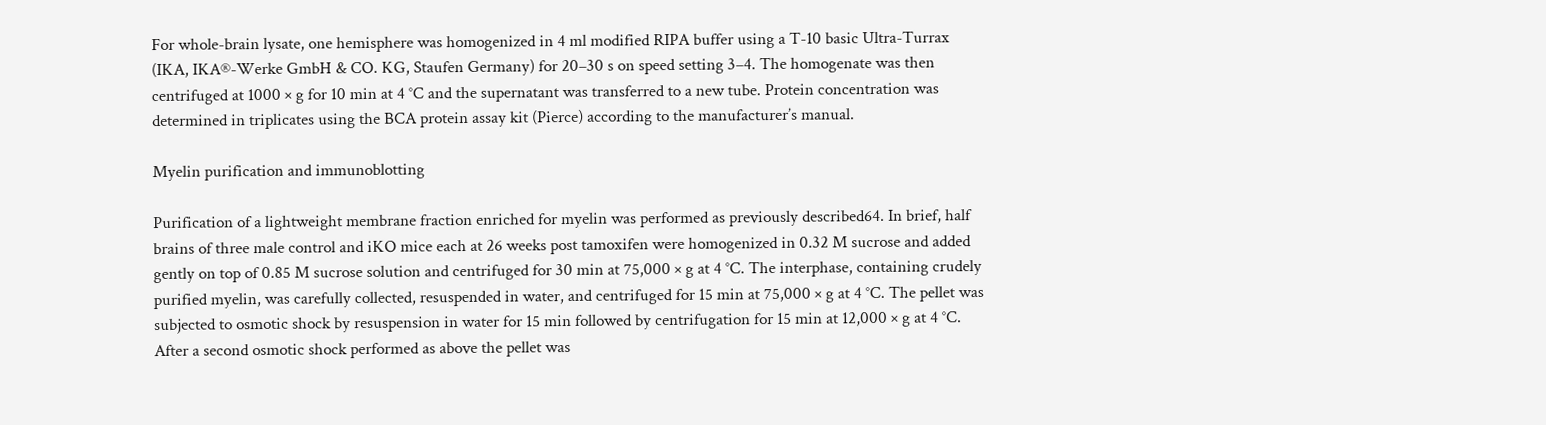For whole-brain lysate, one hemisphere was homogenized in 4 ml modified RIPA buffer using a T-10 basic Ultra-Turrax (IKA, IKA®-Werke GmbH & CO. KG, Staufen Germany) for 20–30 s on speed setting 3–4. The homogenate was then centrifuged at 1000 × g for 10 min at 4 °C and the supernatant was transferred to a new tube. Protein concentration was determined in triplicates using the BCA protein assay kit (Pierce) according to the manufacturer’s manual.

Myelin purification and immunoblotting

Purification of a lightweight membrane fraction enriched for myelin was performed as previously described64. In brief, half brains of three male control and iKO mice each at 26 weeks post tamoxifen were homogenized in 0.32 M sucrose and added gently on top of 0.85 M sucrose solution and centrifuged for 30 min at 75,000 × g at 4 °C. The interphase, containing crudely purified myelin, was carefully collected, resuspended in water, and centrifuged for 15 min at 75,000 × g at 4 °C. The pellet was subjected to osmotic shock by resuspension in water for 15 min followed by centrifugation for 15 min at 12,000 × g at 4 °C. After a second osmotic shock performed as above the pellet was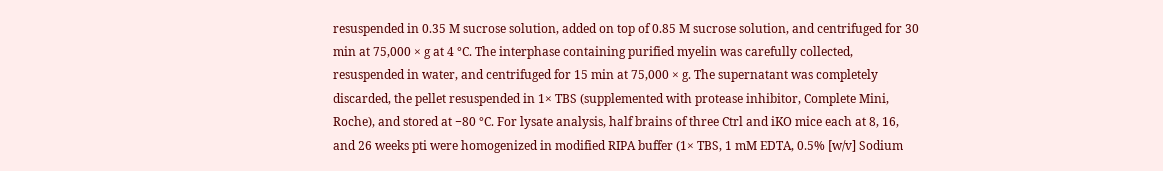resuspended in 0.35 M sucrose solution, added on top of 0.85 M sucrose solution, and centrifuged for 30 min at 75,000 × g at 4 °C. The interphase containing purified myelin was carefully collected, resuspended in water, and centrifuged for 15 min at 75,000 × g. The supernatant was completely discarded, the pellet resuspended in 1× TBS (supplemented with protease inhibitor, Complete Mini, Roche), and stored at −80 °C. For lysate analysis, half brains of three Ctrl and iKO mice each at 8, 16, and 26 weeks pti were homogenized in modified RIPA buffer (1× TBS, 1 mM EDTA, 0.5% [w/v] Sodium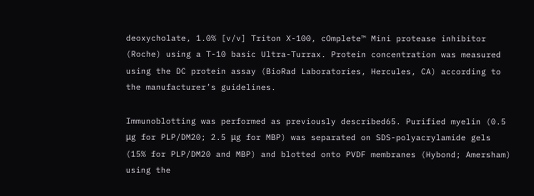deoxycholate, 1.0% [v/v] Triton X-100, cOmplete™ Mini protease inhibitor (Roche) using a T-10 basic Ultra-Turrax. Protein concentration was measured using the DC protein assay (BioRad Laboratories, Hercules, CA) according to the manufacturer’s guidelines.

Immunoblotting was performed as previously described65. Purified myelin (0.5 μg for PLP/DM20; 2.5 μg for MBP) was separated on SDS-polyacrylamide gels (15% for PLP/DM20 and MBP) and blotted onto PVDF membranes (Hybond; Amersham) using the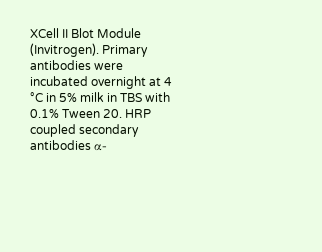XCell II Blot Module (Invitrogen). Primary antibodies were incubated overnight at 4 °C in 5% milk in TBS with 0.1% Tween 20. HRP coupled secondary antibodies α-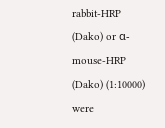rabbit-HRP (Dako) or α-mouse-HRP (Dako) (1:10000) were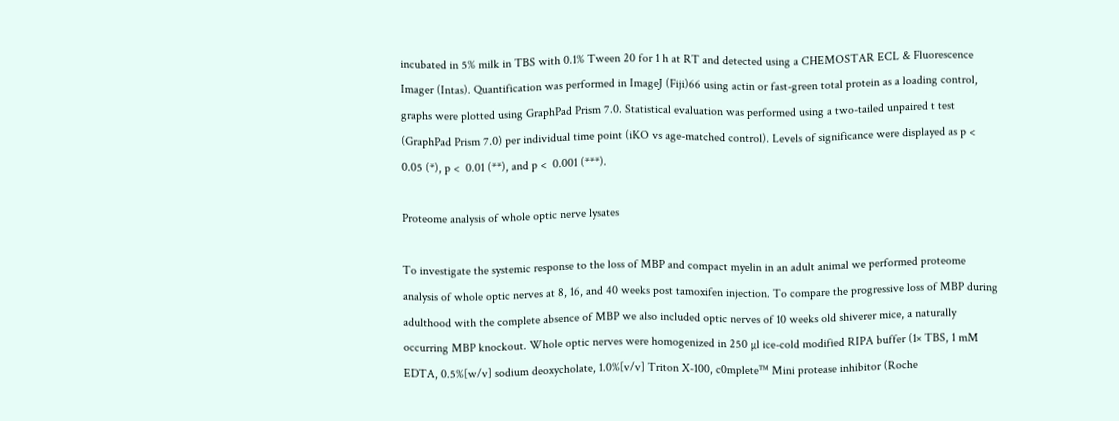incubated in 5% milk in TBS with 0.1% Tween 20 for 1 h at RT and detected using a CHEMOSTAR ECL & Fluorescence Imager (Intas). Quantification was performed in ImageJ (Fiji)66 using actin or fast-green total protein as a loading control, graphs were plotted using GraphPad Prism 7.0. Statistical evaluation was performed using a two-tailed unpaired t test (GraphPad Prism 7.0) per individual time point (iKO vs age-matched control). Levels of significance were displayed as p <  0.05 (*), p <  0.01 (**), and p <  0.001 (***).

Proteome analysis of whole optic nerve lysates

To investigate the systemic response to the loss of MBP and compact myelin in an adult animal we performed proteome analysis of whole optic nerves at 8, 16, and 40 weeks post tamoxifen injection. To compare the progressive loss of MBP during adulthood with the complete absence of MBP we also included optic nerves of 10 weeks old shiverer mice, a naturally occurring MBP knockout. Whole optic nerves were homogenized in 250 µl ice-cold modified RIPA buffer (1× TBS, 1 mM EDTA, 0.5%[w/v] sodium deoxycholate, 1.0%[v/v] Triton X-100, c0mplete™ Mini protease inhibitor (Roche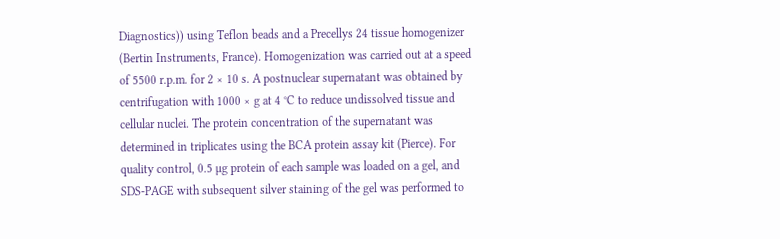Diagnostics)) using Teflon beads and a Precellys 24 tissue homogenizer (Bertin Instruments, France). Homogenization was carried out at a speed of 5500 r.p.m. for 2 × 10 s. A postnuclear supernatant was obtained by centrifugation with 1000 × g at 4 °C to reduce undissolved tissue and cellular nuclei. The protein concentration of the supernatant was determined in triplicates using the BCA protein assay kit (Pierce). For quality control, 0.5 µg protein of each sample was loaded on a gel, and SDS-PAGE with subsequent silver staining of the gel was performed to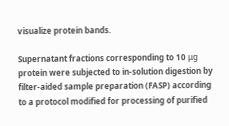visualize protein bands.

Supernatant fractions corresponding to 10 μg protein were subjected to in-solution digestion by filter-aided sample preparation (FASP) according to a protocol modified for processing of purified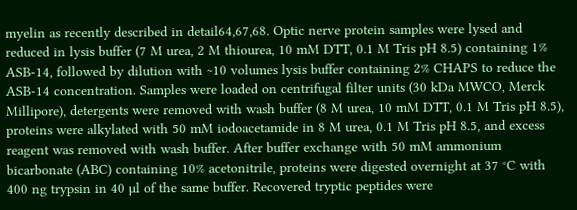myelin as recently described in detail64,67,68. Optic nerve protein samples were lysed and reduced in lysis buffer (7 M urea, 2 M thiourea, 10 mM DTT, 0.1 M Tris pH 8.5) containing 1% ASB-14, followed by dilution with ~10 volumes lysis buffer containing 2% CHAPS to reduce the ASB-14 concentration. Samples were loaded on centrifugal filter units (30 kDa MWCO, Merck Millipore), detergents were removed with wash buffer (8 M urea, 10 mM DTT, 0.1 M Tris pH 8.5), proteins were alkylated with 50 mM iodoacetamide in 8 M urea, 0.1 M Tris pH 8.5, and excess reagent was removed with wash buffer. After buffer exchange with 50 mM ammonium bicarbonate (ABC) containing 10% acetonitrile, proteins were digested overnight at 37 °C with 400 ng trypsin in 40 µl of the same buffer. Recovered tryptic peptides were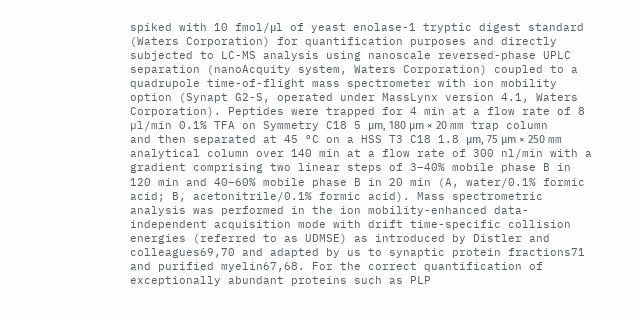spiked with 10 fmol/μl of yeast enolase-1 tryptic digest standard (Waters Corporation) for quantification purposes and directly subjected to LC-MS analysis using nanoscale reversed-phase UPLC separation (nanoAcquity system, Waters Corporation) coupled to a quadrupole time-of-flight mass spectrometer with ion mobility option (Synapt G2-S, operated under MassLynx version 4.1, Waters Corporation). Peptides were trapped for 4 min at a flow rate of 8 µl/min 0.1% TFA on Symmetry C18 5 μm, 180 μm × 20 mm trap column and then separated at 45 °C on a HSS T3 C18 1.8 μm, 75 μm × 250 mm analytical column over 140 min at a flow rate of 300 nl/min with a gradient comprising two linear steps of 3–40% mobile phase B in 120 min and 40–60% mobile phase B in 20 min (A, water/0.1% formic acid; B, acetonitrile/0.1% formic acid). Mass spectrometric analysis was performed in the ion mobility-enhanced data-independent acquisition mode with drift time-specific collision energies (referred to as UDMSE) as introduced by Distler and colleagues69,70 and adapted by us to synaptic protein fractions71 and purified myelin67,68. For the correct quantification of exceptionally abundant proteins such as PLP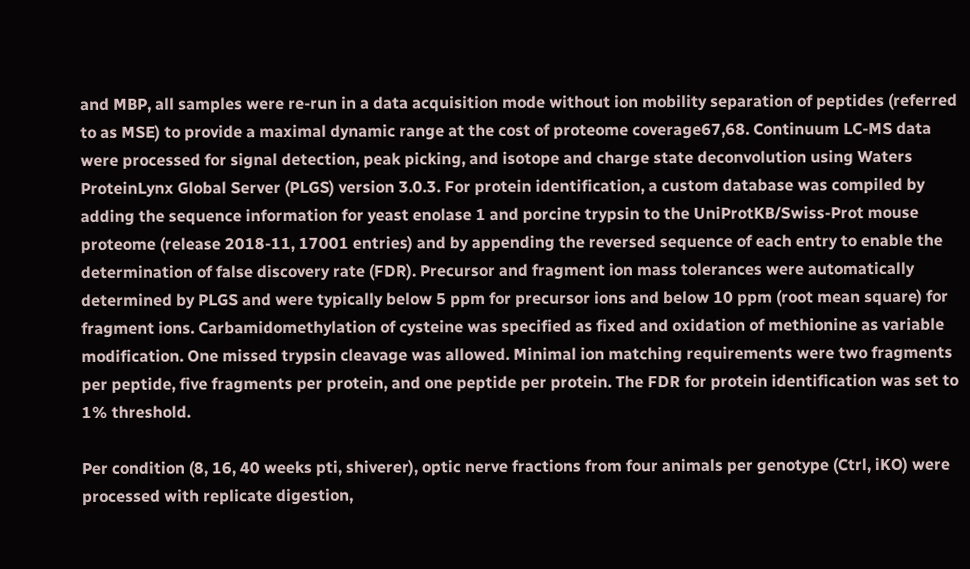and MBP, all samples were re-run in a data acquisition mode without ion mobility separation of peptides (referred to as MSE) to provide a maximal dynamic range at the cost of proteome coverage67,68. Continuum LC-MS data were processed for signal detection, peak picking, and isotope and charge state deconvolution using Waters ProteinLynx Global Server (PLGS) version 3.0.3. For protein identification, a custom database was compiled by adding the sequence information for yeast enolase 1 and porcine trypsin to the UniProtKB/Swiss-Prot mouse proteome (release 2018-11, 17001 entries) and by appending the reversed sequence of each entry to enable the determination of false discovery rate (FDR). Precursor and fragment ion mass tolerances were automatically determined by PLGS and were typically below 5 ppm for precursor ions and below 10 ppm (root mean square) for fragment ions. Carbamidomethylation of cysteine was specified as fixed and oxidation of methionine as variable modification. One missed trypsin cleavage was allowed. Minimal ion matching requirements were two fragments per peptide, five fragments per protein, and one peptide per protein. The FDR for protein identification was set to 1% threshold.

Per condition (8, 16, 40 weeks pti, shiverer), optic nerve fractions from four animals per genotype (Ctrl, iKO) were processed with replicate digestion,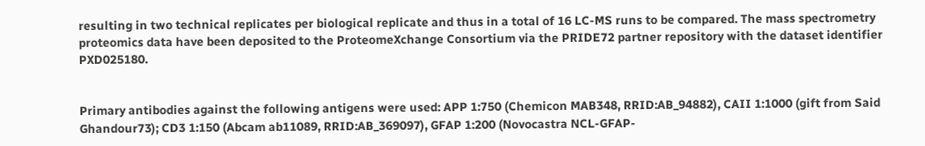resulting in two technical replicates per biological replicate and thus in a total of 16 LC-MS runs to be compared. The mass spectrometry proteomics data have been deposited to the ProteomeXchange Consortium via the PRIDE72 partner repository with the dataset identifier PXD025180.


Primary antibodies against the following antigens were used: APP 1:750 (Chemicon MAB348, RRID:AB_94882), CAII 1:1000 (gift from Said Ghandour73); CD3 1:150 (Abcam ab11089, RRID:AB_369097), GFAP 1:200 (Novocastra NCL-GFAP-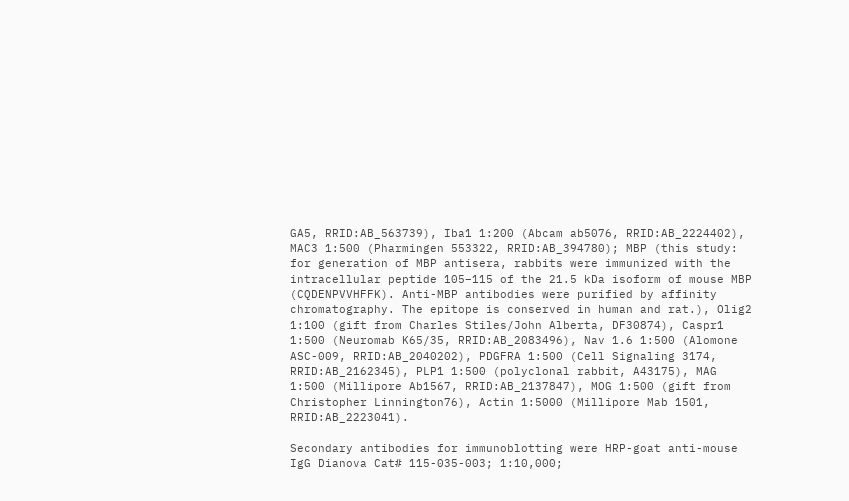GA5, RRID:AB_563739), Iba1 1:200 (Abcam ab5076, RRID:AB_2224402), MAC3 1:500 (Pharmingen 553322, RRID:AB_394780); MBP (this study: for generation of MBP antisera, rabbits were immunized with the intracellular peptide 105–115 of the 21.5 kDa isoform of mouse MBP (CQDENPVVHFFK). Anti-MBP antibodies were purified by affinity chromatography. The epitope is conserved in human and rat.), Olig2 1:100 (gift from Charles Stiles/John Alberta, DF30874), Caspr1 1:500 (Neuromab K65/35, RRID:AB_2083496), Nav 1.6 1:500 (Alomone ASC-009, RRID:AB_2040202), PDGFRA 1:500 (Cell Signaling 3174, RRID:AB_2162345), PLP1 1:500 (polyclonal rabbit, A43175), MAG 1:500 (Millipore Ab1567, RRID:AB_2137847), MOG 1:500 (gift from Christopher Linnington76), Actin 1:5000 (Millipore Mab 1501, RRID:AB_2223041).

Secondary antibodies for immunoblotting were HRP-goat anti-mouse IgG Dianova Cat# 115-035-003; 1:10,000;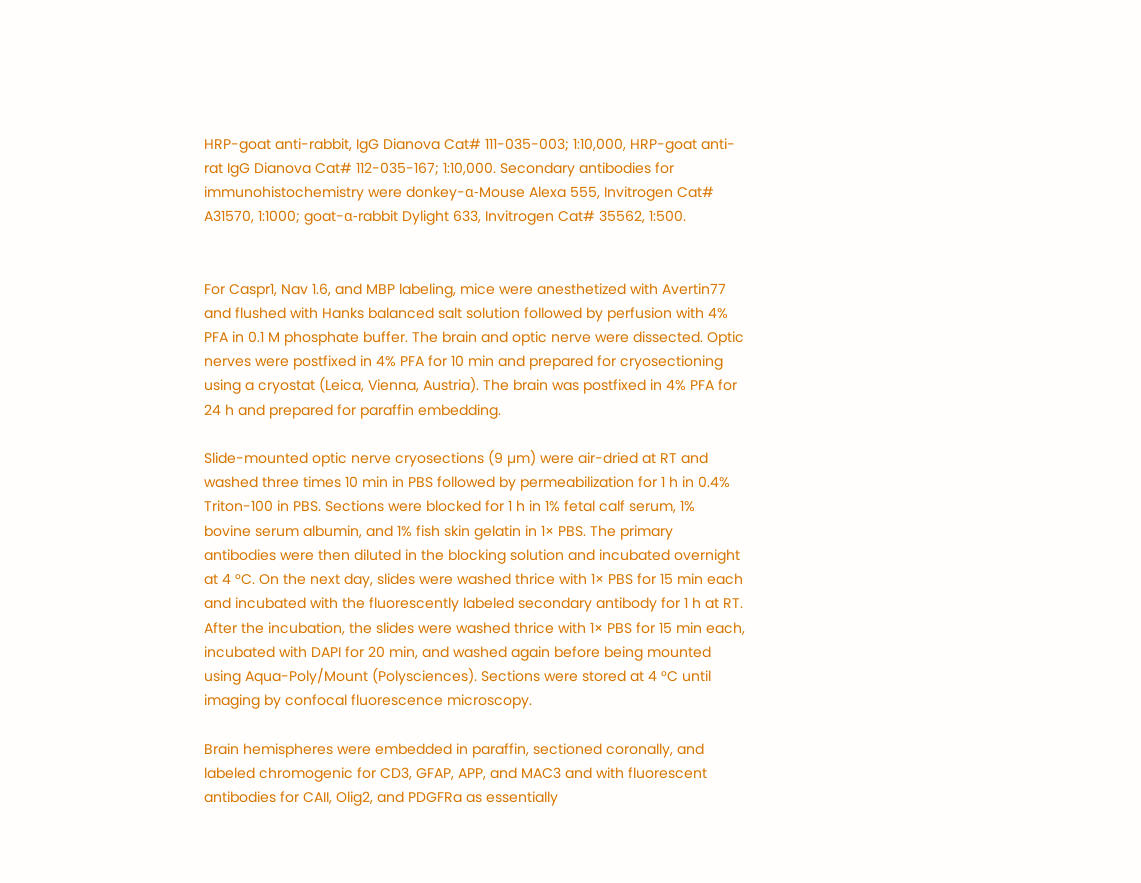HRP-goat anti-rabbit, IgG Dianova Cat# 111-035-003; 1:10,000, HRP-goat anti-rat IgG Dianova Cat# 112-035-167; 1:10,000. Secondary antibodies for immunohistochemistry were donkey-α-Mouse Alexa 555, Invitrogen Cat# A31570, 1:1000; goat-α-rabbit Dylight 633, Invitrogen Cat# 35562, 1:500.


For Caspr1, Nav 1.6, and MBP labeling, mice were anesthetized with Avertin77 and flushed with Hanks balanced salt solution followed by perfusion with 4% PFA in 0.1 M phosphate buffer. The brain and optic nerve were dissected. Optic nerves were postfixed in 4% PFA for 10 min and prepared for cryosectioning using a cryostat (Leica, Vienna, Austria). The brain was postfixed in 4% PFA for 24 h and prepared for paraffin embedding.

Slide-mounted optic nerve cryosections (9 µm) were air-dried at RT and washed three times 10 min in PBS followed by permeabilization for 1 h in 0.4% Triton-100 in PBS. Sections were blocked for 1 h in 1% fetal calf serum, 1% bovine serum albumin, and 1% fish skin gelatin in 1× PBS. The primary antibodies were then diluted in the blocking solution and incubated overnight at 4 °C. On the next day, slides were washed thrice with 1× PBS for 15 min each and incubated with the fluorescently labeled secondary antibody for 1 h at RT. After the incubation, the slides were washed thrice with 1× PBS for 15 min each, incubated with DAPI for 20 min, and washed again before being mounted using Aqua-Poly/Mount (Polysciences). Sections were stored at 4 °C until imaging by confocal fluorescence microscopy.

Brain hemispheres were embedded in paraffin, sectioned coronally, and labeled chromogenic for CD3, GFAP, APP, and MAC3 and with fluorescent antibodies for CAII, Olig2, and PDGFRa as essentially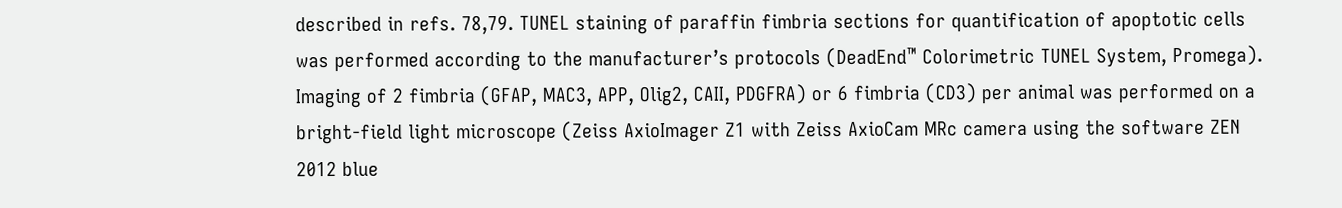described in refs. 78,79. TUNEL staining of paraffin fimbria sections for quantification of apoptotic cells was performed according to the manufacturer’s protocols (DeadEnd™ Colorimetric TUNEL System, Promega). Imaging of 2 fimbria (GFAP, MAC3, APP, Olig2, CAII, PDGFRA) or 6 fimbria (CD3) per animal was performed on a bright-field light microscope (Zeiss AxioImager Z1 with Zeiss AxioCam MRc camera using the software ZEN 2012 blue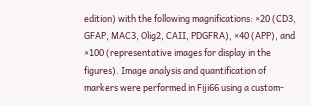edition) with the following magnifications: ×20 (CD3, GFAP, MAC3, Olig2, CAII, PDGFRA), ×40 (APP), and ×100 (representative images for display in the figures). Image analysis and quantification of markers were performed in Fiji66 using a custom-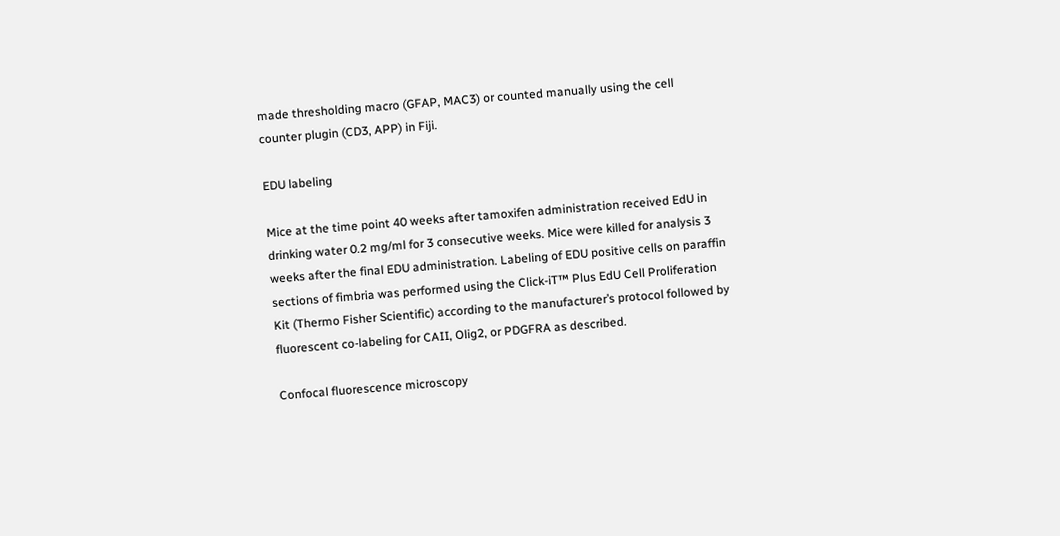made thresholding macro (GFAP, MAC3) or counted manually using the cell counter plugin (CD3, APP) in Fiji.

EDU labeling

Mice at the time point 40 weeks after tamoxifen administration received EdU in drinking water 0.2 mg/ml for 3 consecutive weeks. Mice were killed for analysis 3 weeks after the final EDU administration. Labeling of EDU positive cells on paraffin sections of fimbria was performed using the Click-iT™ Plus EdU Cell Proliferation Kit (Thermo Fisher Scientific) according to the manufacturer’s protocol followed by fluorescent co-labeling for CAII, Olig2, or PDGFRA as described.

Confocal fluorescence microscopy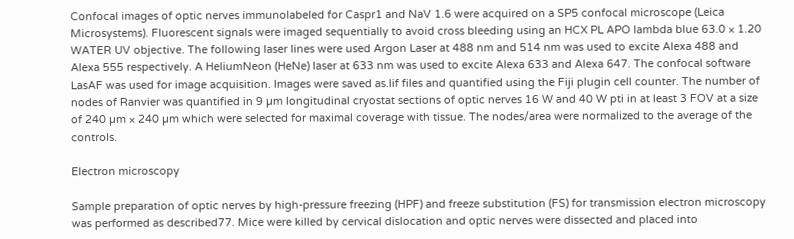Confocal images of optic nerves immunolabeled for Caspr1 and NaV 1.6 were acquired on a SP5 confocal microscope (Leica Microsystems). Fluorescent signals were imaged sequentially to avoid cross bleeding using an HCX PL APO lambda blue 63.0 × 1.20 WATER UV objective. The following laser lines were used Argon Laser at 488 nm and 514 nm was used to excite Alexa 488 and Alexa 555 respectively. A HeliumNeon (HeNe) laser at 633 nm was used to excite Alexa 633 and Alexa 647. The confocal software LasAF was used for image acquisition. Images were saved as.lif files and quantified using the Fiji plugin cell counter. The number of nodes of Ranvier was quantified in 9 µm longitudinal cryostat sections of optic nerves 16 W and 40 W pti in at least 3 FOV at a size of 240 µm × 240 µm which were selected for maximal coverage with tissue. The nodes/area were normalized to the average of the controls.

Electron microscopy

Sample preparation of optic nerves by high-pressure freezing (HPF) and freeze substitution (FS) for transmission electron microscopy was performed as described77. Mice were killed by cervical dislocation and optic nerves were dissected and placed into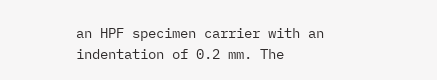an HPF specimen carrier with an indentation of 0.2 mm. The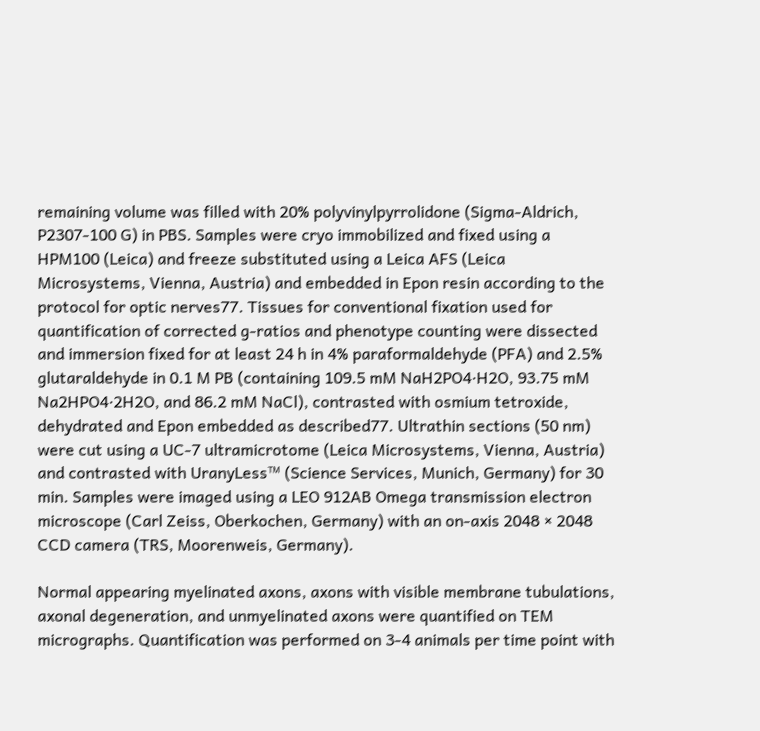remaining volume was filled with 20% polyvinylpyrrolidone (Sigma-Aldrich, P2307-100 G) in PBS. Samples were cryo immobilized and fixed using a HPM100 (Leica) and freeze substituted using a Leica AFS (Leica Microsystems, Vienna, Austria) and embedded in Epon resin according to the protocol for optic nerves77. Tissues for conventional fixation used for quantification of corrected g-ratios and phenotype counting were dissected and immersion fixed for at least 24 h in 4% paraformaldehyde (PFA) and 2.5% glutaraldehyde in 0.1 M PB (containing 109.5 mM NaH2PO4·H2O, 93.75 mM Na2HPO4·2H2O, and 86.2 mM NaCl), contrasted with osmium tetroxide, dehydrated and Epon embedded as described77. Ultrathin sections (50 nm) were cut using a UC-7 ultramicrotome (Leica Microsystems, Vienna, Austria) and contrasted with UranyLess™ (Science Services, Munich, Germany) for 30 min. Samples were imaged using a LEO 912AB Omega transmission electron microscope (Carl Zeiss, Oberkochen, Germany) with an on-axis 2048 × 2048 CCD camera (TRS, Moorenweis, Germany).

Normal appearing myelinated axons, axons with visible membrane tubulations, axonal degeneration, and unmyelinated axons were quantified on TEM micrographs. Quantification was performed on 3-4 animals per time point with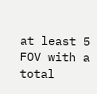at least 5 FOV with a total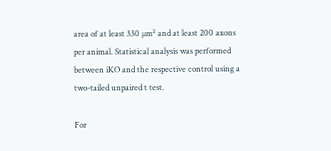area of at least 330 µm² and at least 200 axons per animal. Statistical analysis was performed between iKO and the respective control using a two-tailed unpaired t test.

For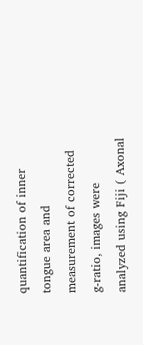quantification of inner tongue area and measurement of corrected g-ratio, images were analyzed using Fiji ( Axonal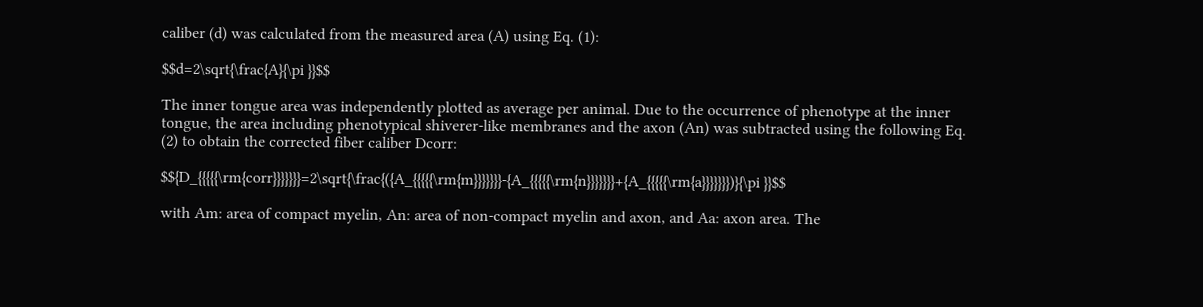caliber (d) was calculated from the measured area (A) using Eq. (1):

$$d=2\sqrt{\frac{A}{\pi }}$$

The inner tongue area was independently plotted as average per animal. Due to the occurrence of phenotype at the inner tongue, the area including phenotypical shiverer-like membranes and the axon (An) was subtracted using the following Eq. (2) to obtain the corrected fiber caliber Dcorr:

$${D_{{{{{\rm{corr}}}}}}}=2\sqrt{\frac{({A_{{{{{\rm{m}}}}}}}-{A_{{{{{\rm{n}}}}}}}+{A_{{{{{\rm{a}}}}}}})}{\pi }}$$

with Am: area of compact myelin, An: area of non-compact myelin and axon, and Aa: axon area. The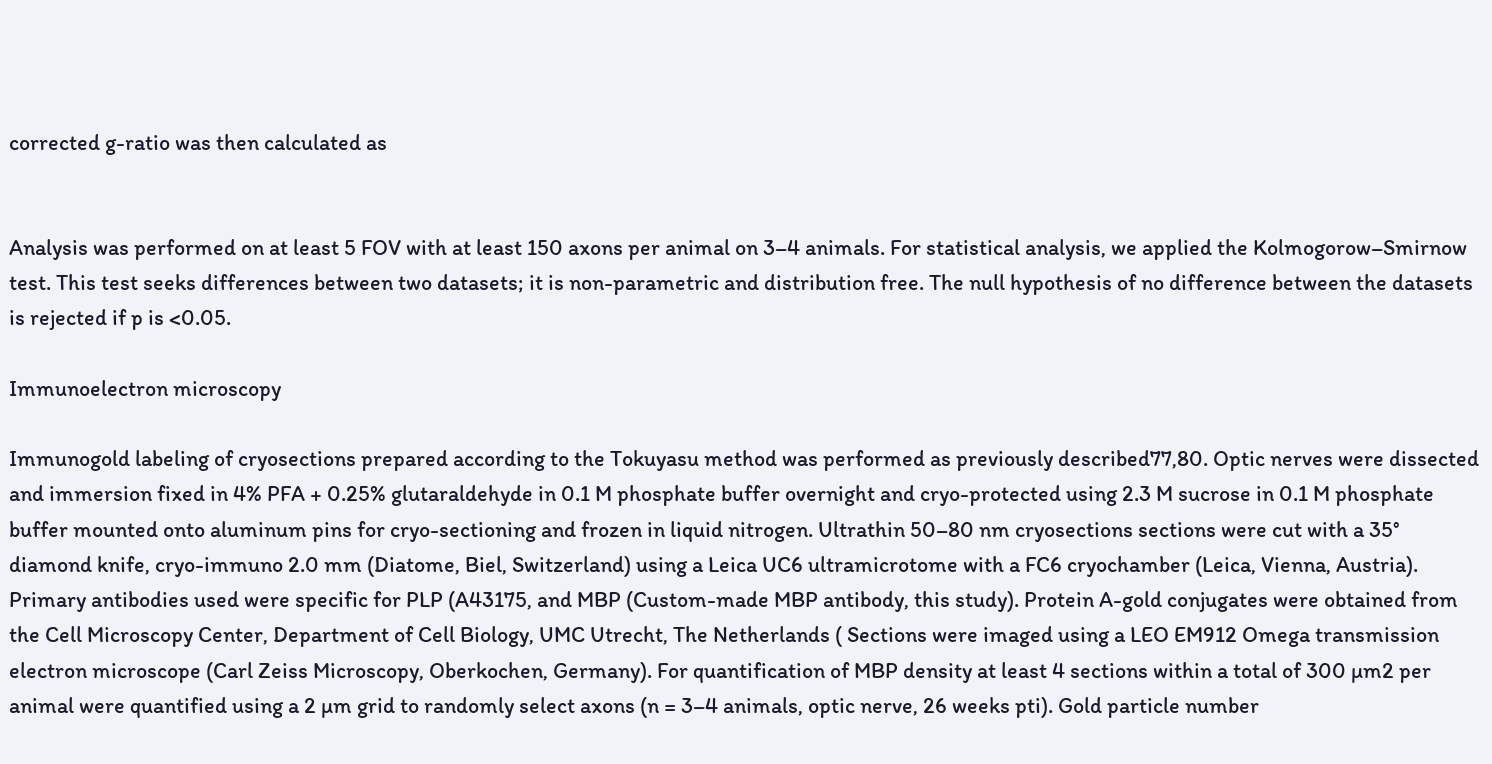corrected g-ratio was then calculated as


Analysis was performed on at least 5 FOV with at least 150 axons per animal on 3–4 animals. For statistical analysis, we applied the Kolmogorow–Smirnow test. This test seeks differences between two datasets; it is non-parametric and distribution free. The null hypothesis of no difference between the datasets is rejected if p is <0.05.

Immunoelectron microscopy

Immunogold labeling of cryosections prepared according to the Tokuyasu method was performed as previously described77,80. Optic nerves were dissected and immersion fixed in 4% PFA + 0.25% glutaraldehyde in 0.1 M phosphate buffer overnight and cryo-protected using 2.3 M sucrose in 0.1 M phosphate buffer mounted onto aluminum pins for cryo-sectioning and frozen in liquid nitrogen. Ultrathin 50–80 nm cryosections sections were cut with a 35° diamond knife, cryo-immuno 2.0 mm (Diatome, Biel, Switzerland) using a Leica UC6 ultramicrotome with a FC6 cryochamber (Leica, Vienna, Austria). Primary antibodies used were specific for PLP (A43175, and MBP (Custom-made MBP antibody, this study). Protein A-gold conjugates were obtained from the Cell Microscopy Center, Department of Cell Biology, UMC Utrecht, The Netherlands ( Sections were imaged using a LEO EM912 Omega transmission electron microscope (Carl Zeiss Microscopy, Oberkochen, Germany). For quantification of MBP density at least 4 sections within a total of 300 µm2 per animal were quantified using a 2 µm grid to randomly select axons (n = 3–4 animals, optic nerve, 26 weeks pti). Gold particle number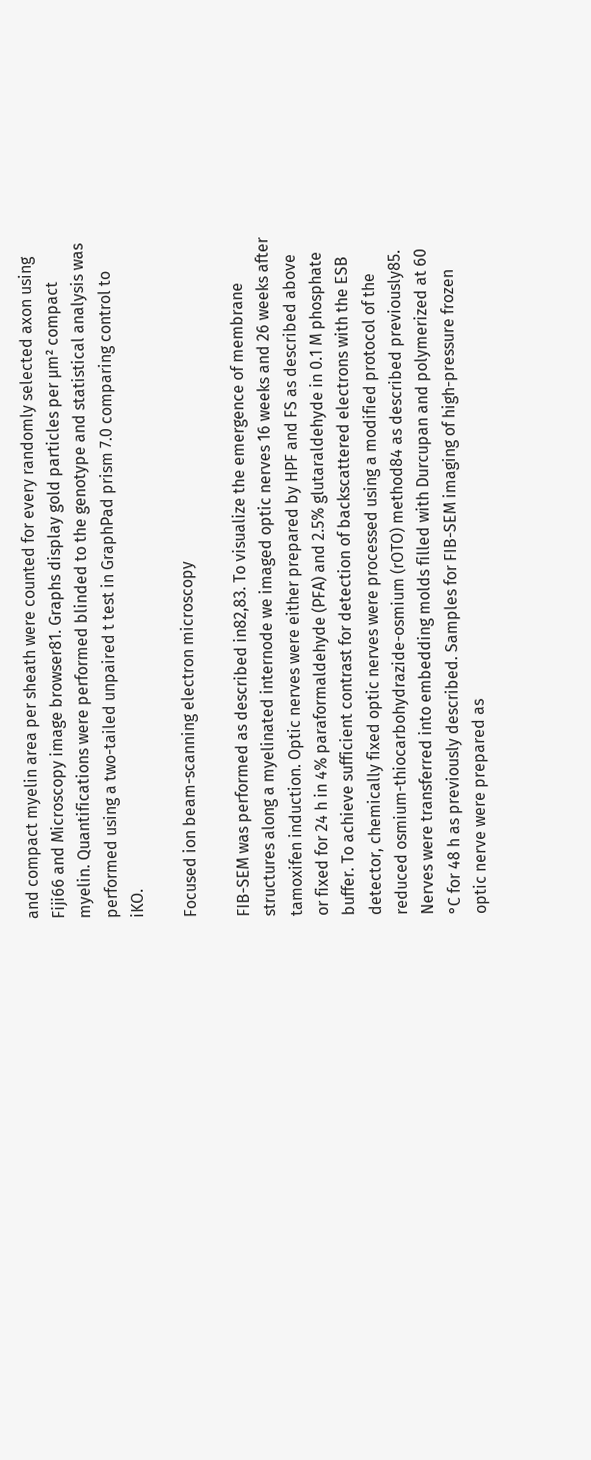and compact myelin area per sheath were counted for every randomly selected axon using Fiji66 and Microscopy image browser81. Graphs display gold particles per µm² compact myelin. Quantifications were performed blinded to the genotype and statistical analysis was performed using a two-tailed unpaired t test in GraphPad prism 7.0 comparing control to iKO.

Focused ion beam-scanning electron microscopy

FIB-SEM was performed as described in82,83. To visualize the emergence of membrane structures along a myelinated internode we imaged optic nerves 16 weeks and 26 weeks after tamoxifen induction. Optic nerves were either prepared by HPF and FS as described above or fixed for 24 h in 4% paraformaldehyde (PFA) and 2.5% glutaraldehyde in 0.1 M phosphate buffer. To achieve sufficient contrast for detection of backscattered electrons with the ESB detector, chemically fixed optic nerves were processed using a modified protocol of the reduced osmium-thiocarbohydrazide-osmium (rOTO) method84 as described previously85. Nerves were transferred into embedding molds filled with Durcupan and polymerized at 60 °C for 48 h as previously described. Samples for FIB-SEM imaging of high-pressure frozen optic nerve were prepared as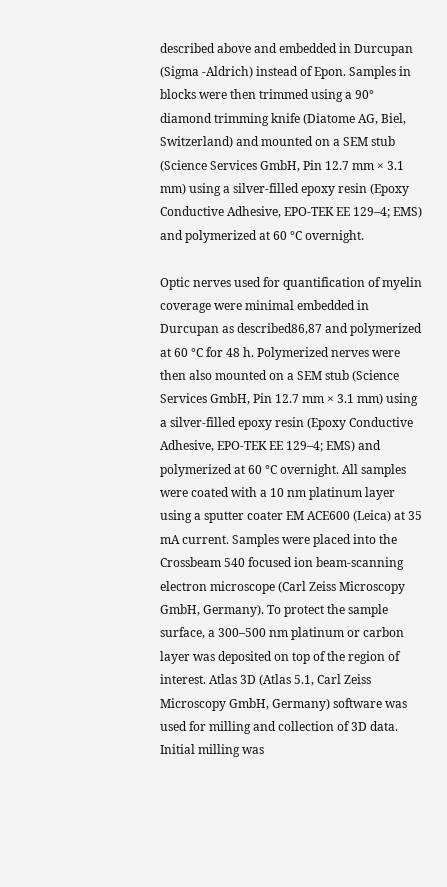described above and embedded in Durcupan (Sigma -Aldrich) instead of Epon. Samples in blocks were then trimmed using a 90° diamond trimming knife (Diatome AG, Biel, Switzerland) and mounted on a SEM stub (Science Services GmbH, Pin 12.7 mm × 3.1 mm) using a silver-filled epoxy resin (Epoxy Conductive Adhesive, EPO-TEK EE 129–4; EMS) and polymerized at 60 °C overnight.

Optic nerves used for quantification of myelin coverage were minimal embedded in Durcupan as described86,87 and polymerized at 60 °C for 48 h. Polymerized nerves were then also mounted on a SEM stub (Science Services GmbH, Pin 12.7 mm × 3.1 mm) using a silver-filled epoxy resin (Epoxy Conductive Adhesive, EPO-TEK EE 129–4; EMS) and polymerized at 60 °C overnight. All samples were coated with a 10 nm platinum layer using a sputter coater EM ACE600 (Leica) at 35 mA current. Samples were placed into the Crossbeam 540 focused ion beam-scanning electron microscope (Carl Zeiss Microscopy GmbH, Germany). To protect the sample surface, a 300–500 nm platinum or carbon layer was deposited on top of the region of interest. Atlas 3D (Atlas 5.1, Carl Zeiss Microscopy GmbH, Germany) software was used for milling and collection of 3D data. Initial milling was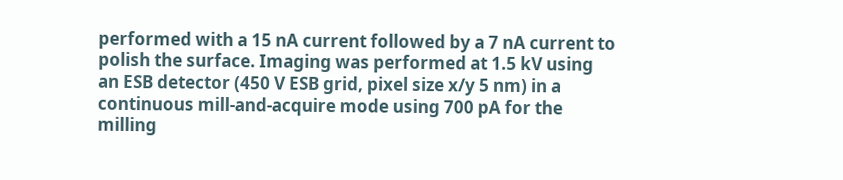performed with a 15 nA current followed by a 7 nA current to polish the surface. Imaging was performed at 1.5 kV using an ESB detector (450 V ESB grid, pixel size x/y 5 nm) in a continuous mill-and-acquire mode using 700 pA for the milling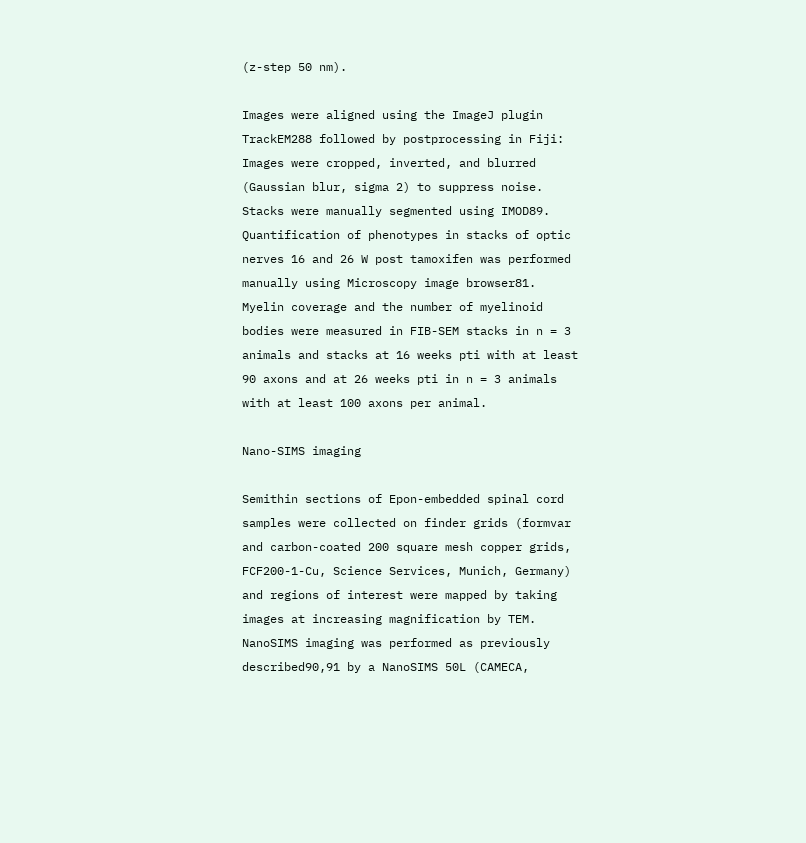(z-step 50 nm).

Images were aligned using the ImageJ plugin TrackEM288 followed by postprocessing in Fiji: Images were cropped, inverted, and blurred (Gaussian blur, sigma 2) to suppress noise. Stacks were manually segmented using IMOD89. Quantification of phenotypes in stacks of optic nerves 16 and 26 W post tamoxifen was performed manually using Microscopy image browser81. Myelin coverage and the number of myelinoid bodies were measured in FIB-SEM stacks in n = 3 animals and stacks at 16 weeks pti with at least 90 axons and at 26 weeks pti in n = 3 animals with at least 100 axons per animal.

Nano-SIMS imaging

Semithin sections of Epon-embedded spinal cord samples were collected on finder grids (formvar and carbon-coated 200 square mesh copper grids, FCF200-1-Cu, Science Services, Munich, Germany) and regions of interest were mapped by taking images at increasing magnification by TEM. NanoSIMS imaging was performed as previously described90,91 by a NanoSIMS 50L (CAMECA,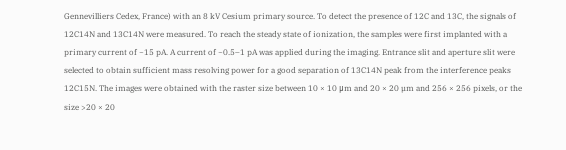Gennevilliers Cedex, France) with an 8 kV Cesium primary source. To detect the presence of 12C and 13C, the signals of 12C14N and 13C14N were measured. To reach the steady state of ionization, the samples were first implanted with a primary current of ~15 pA. A current of ~0.5–1 pA was applied during the imaging. Entrance slit and aperture slit were selected to obtain sufficient mass resolving power for a good separation of 13C14N peak from the interference peaks 12C15N. The images were obtained with the raster size between 10 × 10 μm and 20 × 20 µm and 256 × 256 pixels, or the size >20 × 20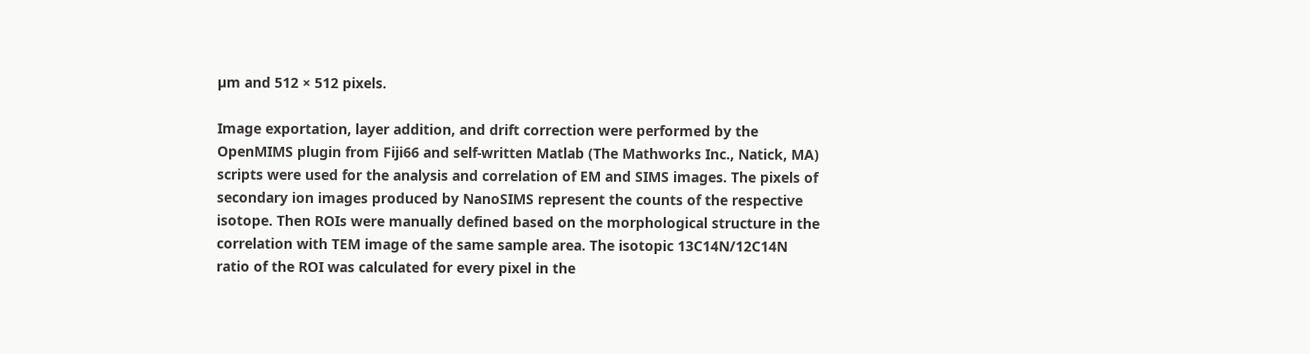µm and 512 × 512 pixels.

Image exportation, layer addition, and drift correction were performed by the OpenMIMS plugin from Fiji66 and self-written Matlab (The Mathworks Inc., Natick, MA) scripts were used for the analysis and correlation of EM and SIMS images. The pixels of secondary ion images produced by NanoSIMS represent the counts of the respective isotope. Then ROIs were manually defined based on the morphological structure in the correlation with TEM image of the same sample area. The isotopic 13C14N/12C14N ratio of the ROI was calculated for every pixel in the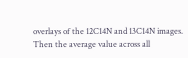overlays of the 12C14N and 13C14N images. Then the average value across all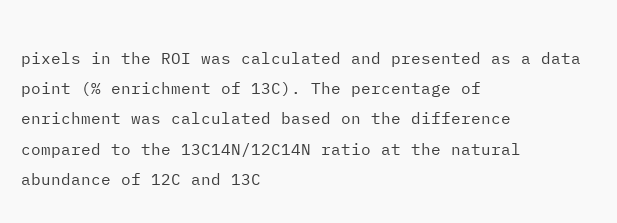pixels in the ROI was calculated and presented as a data point (% enrichment of 13C). The percentage of enrichment was calculated based on the difference compared to the 13C14N/12C14N ratio at the natural abundance of 12C and 13C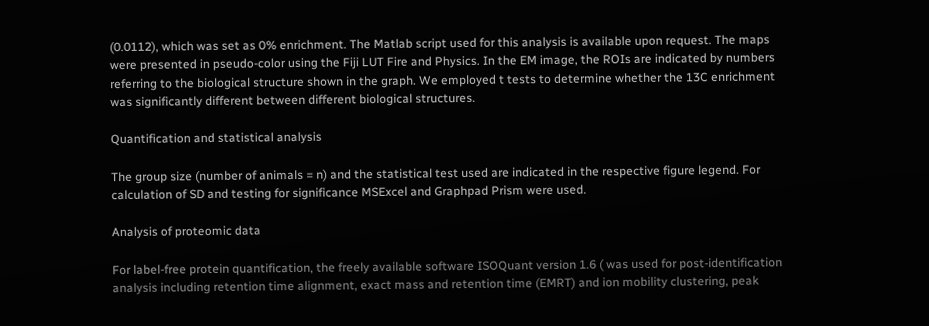(0.0112), which was set as 0% enrichment. The Matlab script used for this analysis is available upon request. The maps were presented in pseudo-color using the Fiji LUT Fire and Physics. In the EM image, the ROIs are indicated by numbers referring to the biological structure shown in the graph. We employed t tests to determine whether the 13C enrichment was significantly different between different biological structures.

Quantification and statistical analysis

The group size (number of animals = n) and the statistical test used are indicated in the respective figure legend. For calculation of SD and testing for significance MSExcel and Graphpad Prism were used.

Analysis of proteomic data

For label-free protein quantification, the freely available software ISOQuant version 1.6 ( was used for post-identification analysis including retention time alignment, exact mass and retention time (EMRT) and ion mobility clustering, peak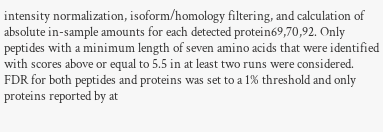intensity normalization, isoform/homology filtering, and calculation of absolute in-sample amounts for each detected protein69,70,92. Only peptides with a minimum length of seven amino acids that were identified with scores above or equal to 5.5 in at least two runs were considered. FDR for both peptides and proteins was set to a 1% threshold and only proteins reported by at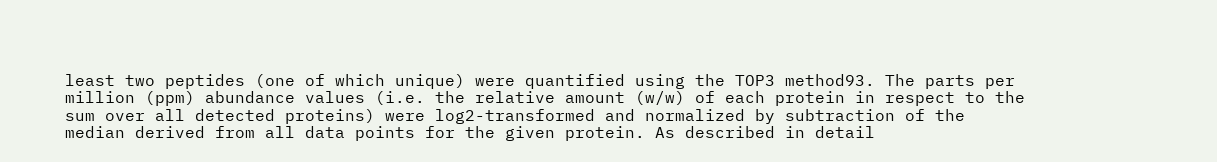least two peptides (one of which unique) were quantified using the TOP3 method93. The parts per million (ppm) abundance values (i.e. the relative amount (w/w) of each protein in respect to the sum over all detected proteins) were log2-transformed and normalized by subtraction of the median derived from all data points for the given protein. As described in detail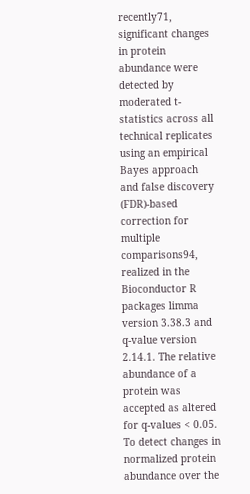recently71, significant changes in protein abundance were detected by moderated t-statistics across all technical replicates using an empirical Bayes approach and false discovery (FDR)-based correction for multiple comparisons94, realized in the Bioconductor R packages limma version 3.38.3 and q-value version 2.14.1. The relative abundance of a protein was accepted as altered for q-values < 0.05. To detect changes in normalized protein abundance over the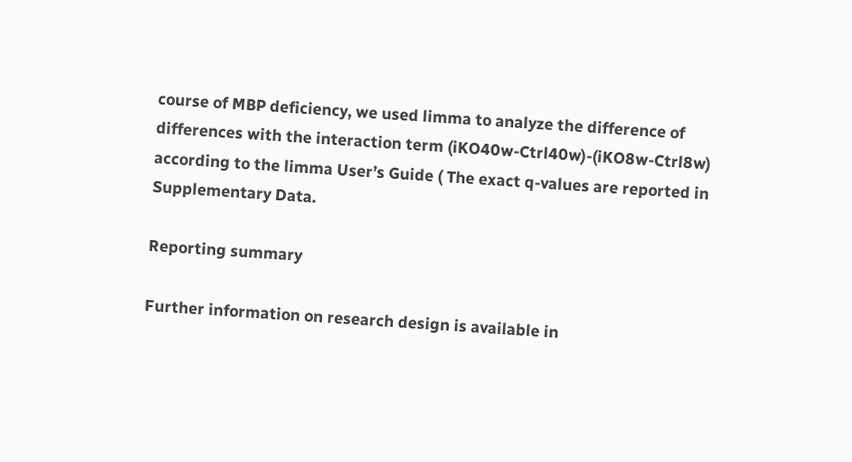course of MBP deficiency, we used limma to analyze the difference of differences with the interaction term (iKO40w-Ctrl40w)-(iKO8w-Ctrl8w) according to the limma User’s Guide ( The exact q-values are reported in Supplementary Data.

Reporting summary

Further information on research design is available in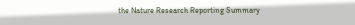the Nature Research Reporting Summary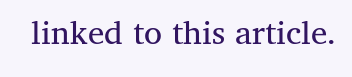linked to this article.